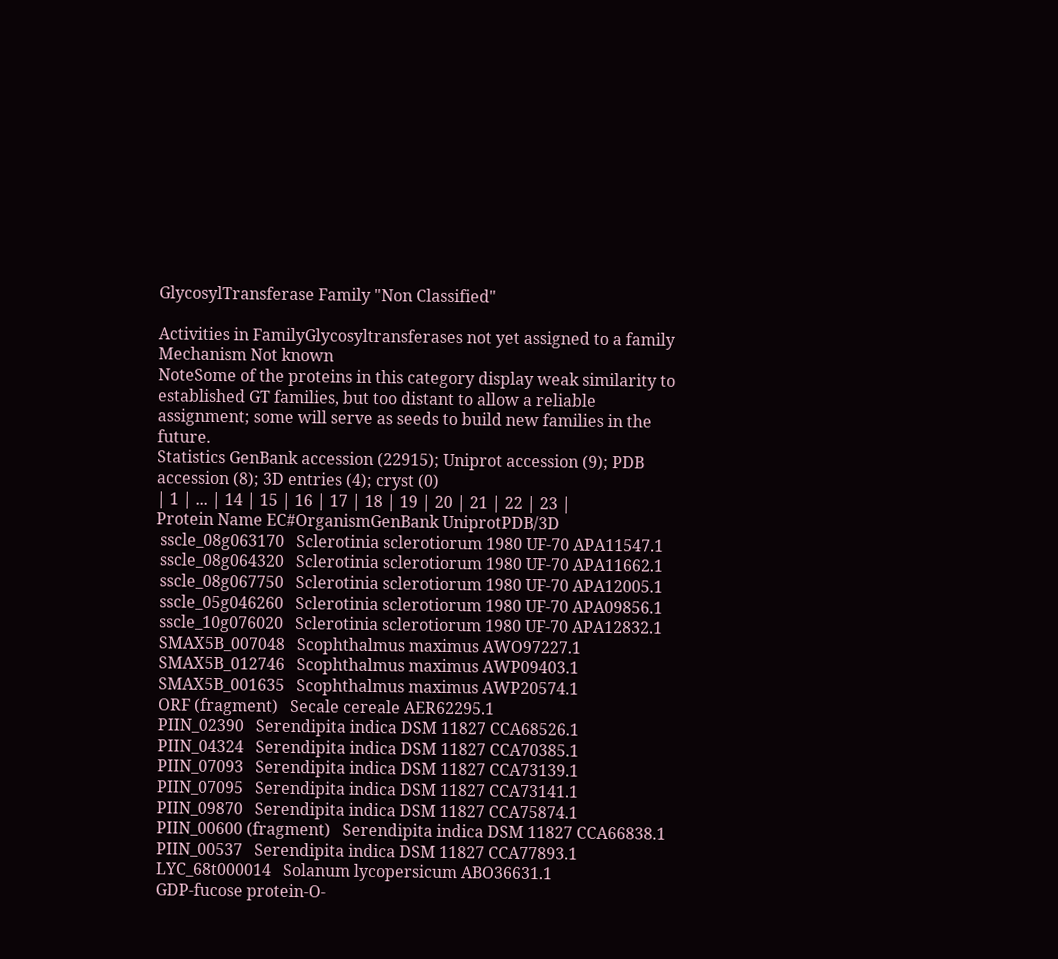GlycosylTransferase Family "Non Classified"

Activities in FamilyGlycosyltransferases not yet assigned to a family
Mechanism Not known
NoteSome of the proteins in this category display weak similarity to established GT families, but too distant to allow a reliable assignment; some will serve as seeds to build new families in the future.
Statistics GenBank accession (22915); Uniprot accession (9); PDB accession (8); 3D entries (4); cryst (0)
| 1 | ... | 14 | 15 | 16 | 17 | 18 | 19 | 20 | 21 | 22 | 23 |
Protein Name EC#OrganismGenBank UniprotPDB/3D
 sscle_08g063170   Sclerotinia sclerotiorum 1980 UF-70 APA11547.1
 sscle_08g064320   Sclerotinia sclerotiorum 1980 UF-70 APA11662.1
 sscle_08g067750   Sclerotinia sclerotiorum 1980 UF-70 APA12005.1
 sscle_05g046260   Sclerotinia sclerotiorum 1980 UF-70 APA09856.1
 sscle_10g076020   Sclerotinia sclerotiorum 1980 UF-70 APA12832.1
 SMAX5B_007048   Scophthalmus maximus AWO97227.1
 SMAX5B_012746   Scophthalmus maximus AWP09403.1
 SMAX5B_001635   Scophthalmus maximus AWP20574.1
 ORF (fragment)   Secale cereale AER62295.1
 PIIN_02390   Serendipita indica DSM 11827 CCA68526.1
 PIIN_04324   Serendipita indica DSM 11827 CCA70385.1
 PIIN_07093   Serendipita indica DSM 11827 CCA73139.1
 PIIN_07095   Serendipita indica DSM 11827 CCA73141.1
 PIIN_09870   Serendipita indica DSM 11827 CCA75874.1
 PIIN_00600 (fragment)   Serendipita indica DSM 11827 CCA66838.1
 PIIN_00537   Serendipita indica DSM 11827 CCA77893.1
 LYC_68t000014   Solanum lycopersicum ABO36631.1
 GDP-fucose protein-O-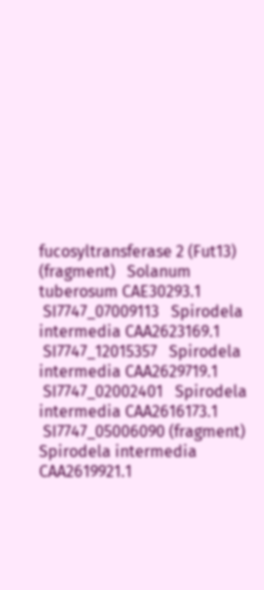fucosyltransferase 2 (Fut13) (fragment)   Solanum tuberosum CAE30293.1
 SI7747_07009113   Spirodela intermedia CAA2623169.1
 SI7747_12015357   Spirodela intermedia CAA2629719.1
 SI7747_02002401   Spirodela intermedia CAA2616173.1
 SI7747_05006090 (fragment)   Spirodela intermedia CAA2619921.1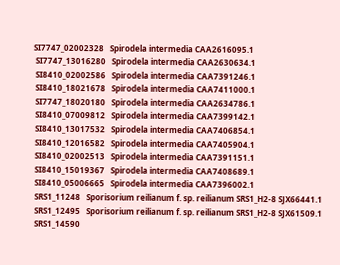SI7747_02002328   Spirodela intermedia CAA2616095.1
 SI7747_13016280   Spirodela intermedia CAA2630634.1
 SI8410_02002586   Spirodela intermedia CAA7391246.1
 SI8410_18021678   Spirodela intermedia CAA7411000.1
 SI7747_18020180   Spirodela intermedia CAA2634786.1
 SI8410_07009812   Spirodela intermedia CAA7399142.1
 SI8410_13017532   Spirodela intermedia CAA7406854.1
 SI8410_12016582   Spirodela intermedia CAA7405904.1
 SI8410_02002513   Spirodela intermedia CAA7391151.1
 SI8410_15019367   Spirodela intermedia CAA7408689.1
 SI8410_05006665   Spirodela intermedia CAA7396002.1
 SRS1_11248   Sporisorium reilianum f. sp. reilianum SRS1_H2-8 SJX66441.1
 SRS1_12495   Sporisorium reilianum f. sp. reilianum SRS1_H2-8 SJX61509.1
 SRS1_14590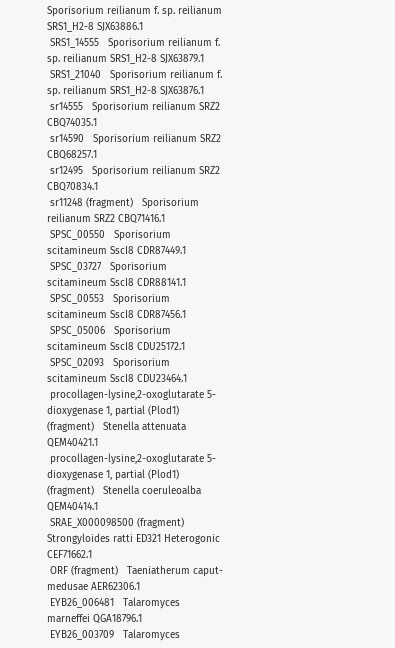Sporisorium reilianum f. sp. reilianum SRS1_H2-8 SJX63886.1
 SRS1_14555   Sporisorium reilianum f. sp. reilianum SRS1_H2-8 SJX63879.1
 SRS1_21040   Sporisorium reilianum f. sp. reilianum SRS1_H2-8 SJX63876.1
 sr14555   Sporisorium reilianum SRZ2 CBQ74035.1
 sr14590   Sporisorium reilianum SRZ2 CBQ68257.1
 sr12495   Sporisorium reilianum SRZ2 CBQ70834.1
 sr11248 (fragment)   Sporisorium reilianum SRZ2 CBQ71416.1
 SPSC_00550   Sporisorium scitamineum SscI8 CDR87449.1
 SPSC_03727   Sporisorium scitamineum SscI8 CDR88141.1
 SPSC_00553   Sporisorium scitamineum SscI8 CDR87456.1
 SPSC_05006   Sporisorium scitamineum SscI8 CDU25172.1
 SPSC_02093   Sporisorium scitamineum SscI8 CDU23464.1
 procollagen-lysine,2-oxoglutarate 5-dioxygenase 1, partial (Plod1) (fragment)   Stenella attenuata QEM40421.1
 procollagen-lysine,2-oxoglutarate 5-dioxygenase 1, partial (Plod1) (fragment)   Stenella coeruleoalba QEM40414.1
 SRAE_X000098500 (fragment)   Strongyloides ratti ED321 Heterogonic CEF71662.1
 ORF (fragment)   Taeniatherum caput-medusae AER62306.1
 EYB26_006481   Talaromyces marneffei QGA18796.1
 EYB26_003709   Talaromyces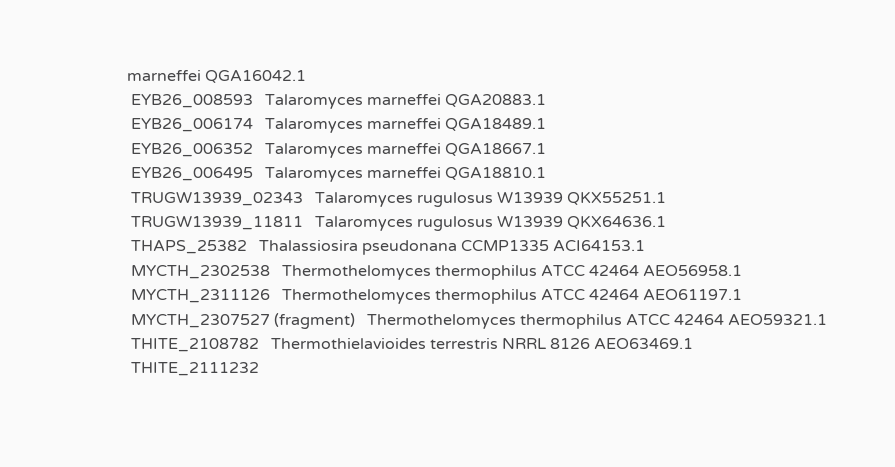marneffei QGA16042.1
 EYB26_008593   Talaromyces marneffei QGA20883.1
 EYB26_006174   Talaromyces marneffei QGA18489.1
 EYB26_006352   Talaromyces marneffei QGA18667.1
 EYB26_006495   Talaromyces marneffei QGA18810.1
 TRUGW13939_02343   Talaromyces rugulosus W13939 QKX55251.1
 TRUGW13939_11811   Talaromyces rugulosus W13939 QKX64636.1
 THAPS_25382   Thalassiosira pseudonana CCMP1335 ACI64153.1
 MYCTH_2302538   Thermothelomyces thermophilus ATCC 42464 AEO56958.1
 MYCTH_2311126   Thermothelomyces thermophilus ATCC 42464 AEO61197.1
 MYCTH_2307527 (fragment)   Thermothelomyces thermophilus ATCC 42464 AEO59321.1
 THITE_2108782   Thermothielavioides terrestris NRRL 8126 AEO63469.1
 THITE_2111232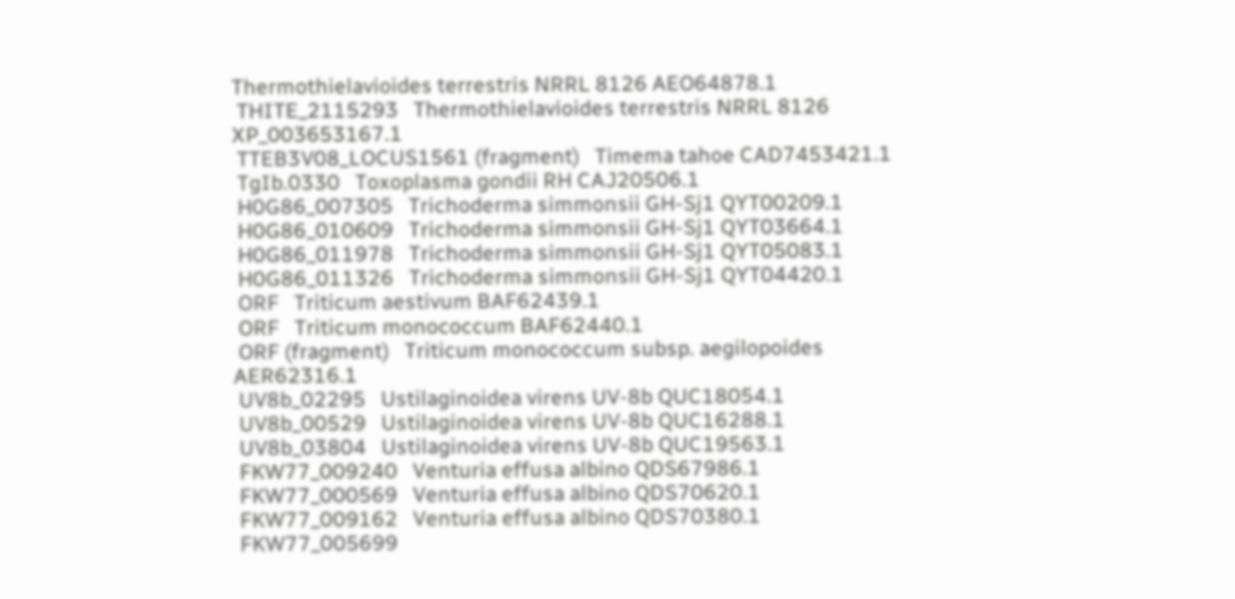Thermothielavioides terrestris NRRL 8126 AEO64878.1
 THITE_2115293   Thermothielavioides terrestris NRRL 8126 XP_003653167.1
 TTEB3V08_LOCUS1561 (fragment)   Timema tahoe CAD7453421.1
 TgIb.0330   Toxoplasma gondii RH CAJ20506.1
 H0G86_007305   Trichoderma simmonsii GH-Sj1 QYT00209.1
 H0G86_010609   Trichoderma simmonsii GH-Sj1 QYT03664.1
 H0G86_011978   Trichoderma simmonsii GH-Sj1 QYT05083.1
 H0G86_011326   Trichoderma simmonsii GH-Sj1 QYT04420.1
 ORF   Triticum aestivum BAF62439.1
 ORF   Triticum monococcum BAF62440.1
 ORF (fragment)   Triticum monococcum subsp. aegilopoides AER62316.1
 UV8b_02295   Ustilaginoidea virens UV-8b QUC18054.1
 UV8b_00529   Ustilaginoidea virens UV-8b QUC16288.1
 UV8b_03804   Ustilaginoidea virens UV-8b QUC19563.1
 FKW77_009240   Venturia effusa albino QDS67986.1
 FKW77_000569   Venturia effusa albino QDS70620.1
 FKW77_009162   Venturia effusa albino QDS70380.1
 FKW77_005699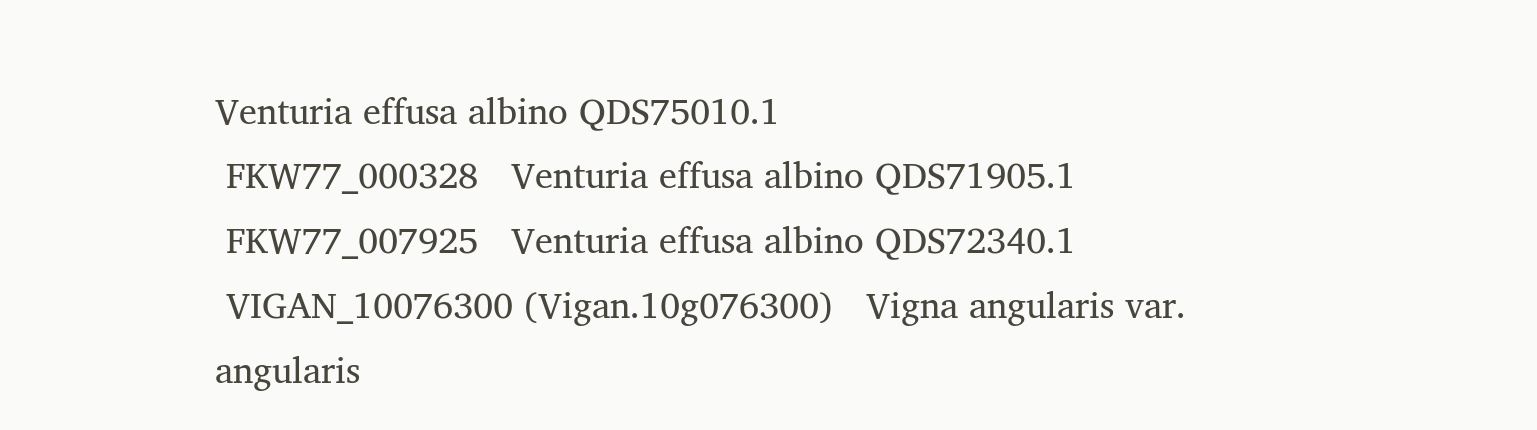Venturia effusa albino QDS75010.1
 FKW77_000328   Venturia effusa albino QDS71905.1
 FKW77_007925   Venturia effusa albino QDS72340.1
 VIGAN_10076300 (Vigan.10g076300)   Vigna angularis var. angularis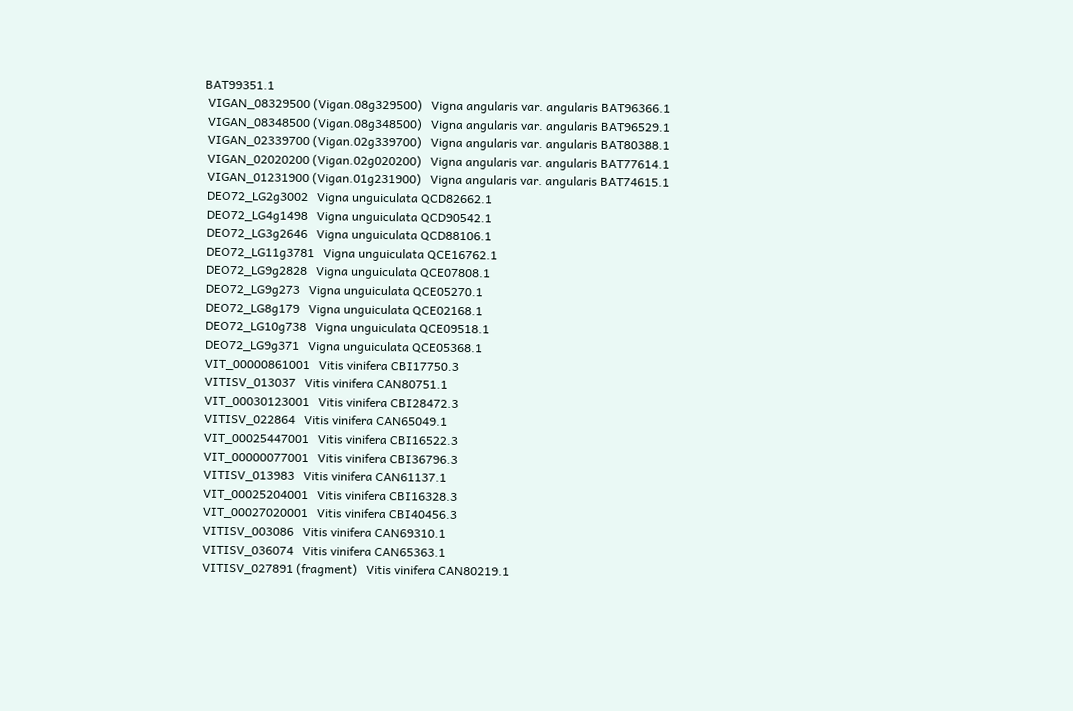BAT99351.1
 VIGAN_08329500 (Vigan.08g329500)   Vigna angularis var. angularis BAT96366.1
 VIGAN_08348500 (Vigan.08g348500)   Vigna angularis var. angularis BAT96529.1
 VIGAN_02339700 (Vigan.02g339700)   Vigna angularis var. angularis BAT80388.1
 VIGAN_02020200 (Vigan.02g020200)   Vigna angularis var. angularis BAT77614.1
 VIGAN_01231900 (Vigan.01g231900)   Vigna angularis var. angularis BAT74615.1
 DEO72_LG2g3002   Vigna unguiculata QCD82662.1
 DEO72_LG4g1498   Vigna unguiculata QCD90542.1
 DEO72_LG3g2646   Vigna unguiculata QCD88106.1
 DEO72_LG11g3781   Vigna unguiculata QCE16762.1
 DEO72_LG9g2828   Vigna unguiculata QCE07808.1
 DEO72_LG9g273   Vigna unguiculata QCE05270.1
 DEO72_LG8g179   Vigna unguiculata QCE02168.1
 DEO72_LG10g738   Vigna unguiculata QCE09518.1
 DEO72_LG9g371   Vigna unguiculata QCE05368.1
 VIT_00000861001   Vitis vinifera CBI17750.3
 VITISV_013037   Vitis vinifera CAN80751.1
 VIT_00030123001   Vitis vinifera CBI28472.3
 VITISV_022864   Vitis vinifera CAN65049.1
 VIT_00025447001   Vitis vinifera CBI16522.3
 VIT_00000077001   Vitis vinifera CBI36796.3
 VITISV_013983   Vitis vinifera CAN61137.1
 VIT_00025204001   Vitis vinifera CBI16328.3
 VIT_00027020001   Vitis vinifera CBI40456.3
 VITISV_003086   Vitis vinifera CAN69310.1
 VITISV_036074   Vitis vinifera CAN65363.1
 VITISV_027891 (fragment)   Vitis vinifera CAN80219.1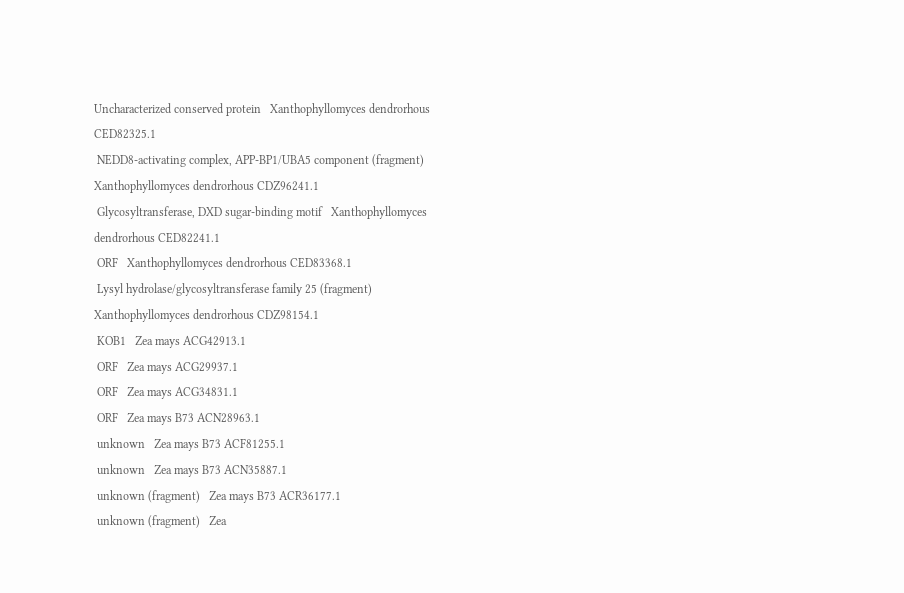Uncharacterized conserved protein   Xanthophyllomyces dendrorhous CED82325.1
 NEDD8-activating complex, APP-BP1/UBA5 component (fragment)   Xanthophyllomyces dendrorhous CDZ96241.1
 Glycosyltransferase, DXD sugar-binding motif   Xanthophyllomyces dendrorhous CED82241.1
 ORF   Xanthophyllomyces dendrorhous CED83368.1
 Lysyl hydrolase/glycosyltransferase family 25 (fragment)   Xanthophyllomyces dendrorhous CDZ98154.1
 KOB1   Zea mays ACG42913.1
 ORF   Zea mays ACG29937.1
 ORF   Zea mays ACG34831.1
 ORF   Zea mays B73 ACN28963.1
 unknown   Zea mays B73 ACF81255.1
 unknown   Zea mays B73 ACN35887.1
 unknown (fragment)   Zea mays B73 ACR36177.1
 unknown (fragment)   Zea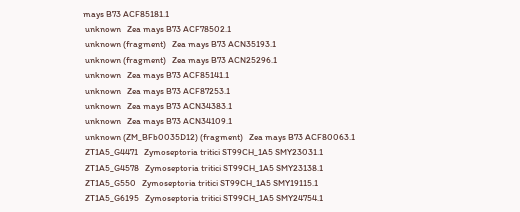mays B73 ACF85181.1
 unknown   Zea mays B73 ACF78502.1
 unknown (fragment)   Zea mays B73 ACN35193.1
 unknown (fragment)   Zea mays B73 ACN25296.1
 unknown   Zea mays B73 ACF85141.1
 unknown   Zea mays B73 ACF87253.1
 unknown   Zea mays B73 ACN34383.1
 unknown   Zea mays B73 ACN34109.1
 unknown (ZM_BFb0035D12) (fragment)   Zea mays B73 ACF80063.1
 ZT1A5_G4471   Zymoseptoria tritici ST99CH_1A5 SMY23031.1
 ZT1A5_G4578   Zymoseptoria tritici ST99CH_1A5 SMY23138.1
 ZT1A5_G550   Zymoseptoria tritici ST99CH_1A5 SMY19115.1
 ZT1A5_G6195   Zymoseptoria tritici ST99CH_1A5 SMY24754.1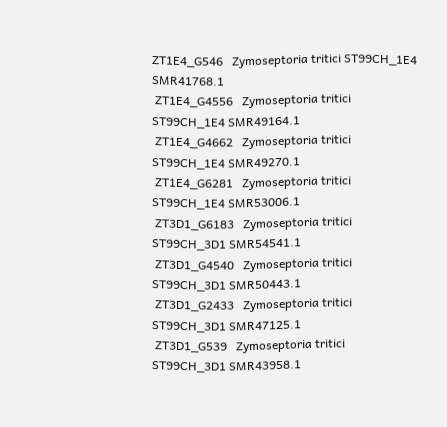ZT1E4_G546   Zymoseptoria tritici ST99CH_1E4 SMR41768.1
 ZT1E4_G4556   Zymoseptoria tritici ST99CH_1E4 SMR49164.1
 ZT1E4_G4662   Zymoseptoria tritici ST99CH_1E4 SMR49270.1
 ZT1E4_G6281   Zymoseptoria tritici ST99CH_1E4 SMR53006.1
 ZT3D1_G6183   Zymoseptoria tritici ST99CH_3D1 SMR54541.1
 ZT3D1_G4540   Zymoseptoria tritici ST99CH_3D1 SMR50443.1
 ZT3D1_G2433   Zymoseptoria tritici ST99CH_3D1 SMR47125.1
 ZT3D1_G539   Zymoseptoria tritici ST99CH_3D1 SMR43958.1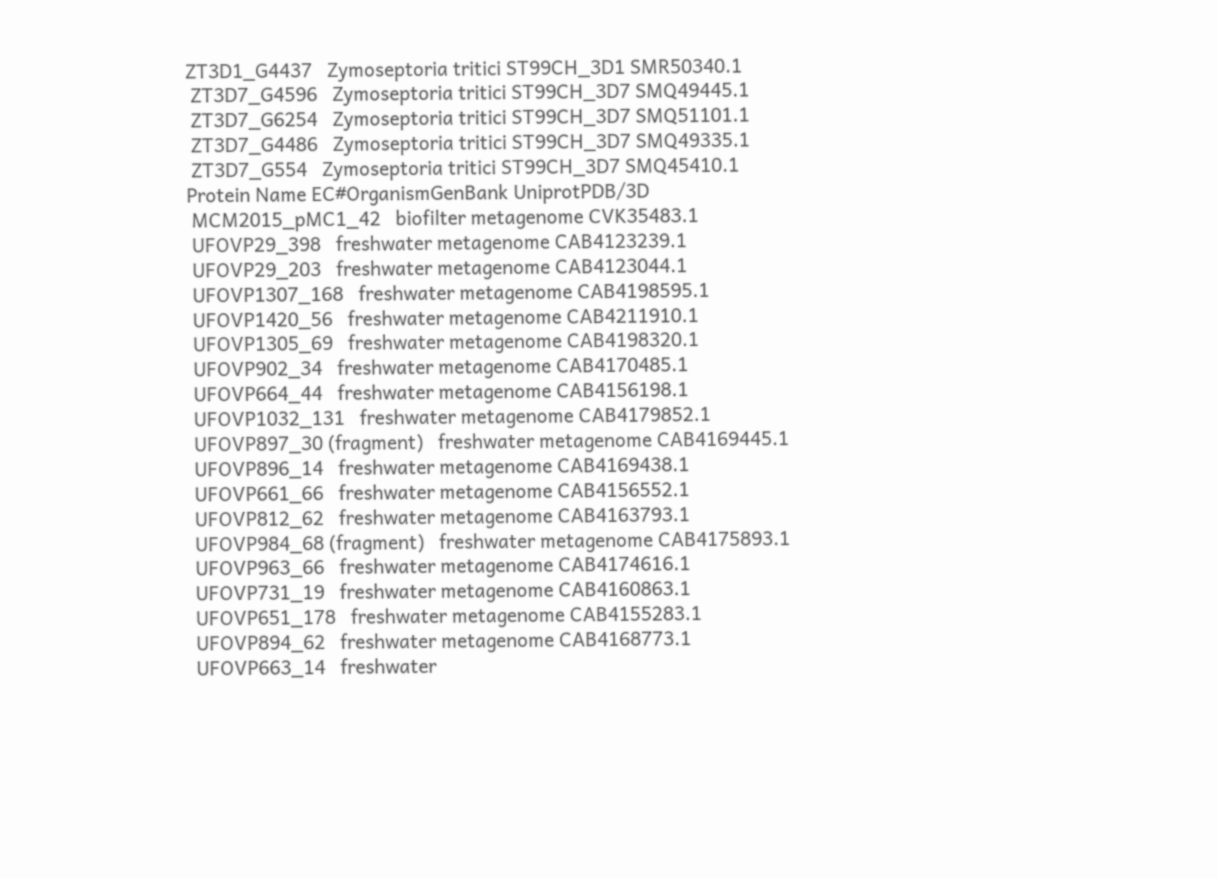ZT3D1_G4437   Zymoseptoria tritici ST99CH_3D1 SMR50340.1
 ZT3D7_G4596   Zymoseptoria tritici ST99CH_3D7 SMQ49445.1
 ZT3D7_G6254   Zymoseptoria tritici ST99CH_3D7 SMQ51101.1
 ZT3D7_G4486   Zymoseptoria tritici ST99CH_3D7 SMQ49335.1
 ZT3D7_G554   Zymoseptoria tritici ST99CH_3D7 SMQ45410.1
Protein Name EC#OrganismGenBank UniprotPDB/3D
 MCM2015_pMC1_42   biofilter metagenome CVK35483.1
 UFOVP29_398   freshwater metagenome CAB4123239.1
 UFOVP29_203   freshwater metagenome CAB4123044.1
 UFOVP1307_168   freshwater metagenome CAB4198595.1
 UFOVP1420_56   freshwater metagenome CAB4211910.1
 UFOVP1305_69   freshwater metagenome CAB4198320.1
 UFOVP902_34   freshwater metagenome CAB4170485.1
 UFOVP664_44   freshwater metagenome CAB4156198.1
 UFOVP1032_131   freshwater metagenome CAB4179852.1
 UFOVP897_30 (fragment)   freshwater metagenome CAB4169445.1
 UFOVP896_14   freshwater metagenome CAB4169438.1
 UFOVP661_66   freshwater metagenome CAB4156552.1
 UFOVP812_62   freshwater metagenome CAB4163793.1
 UFOVP984_68 (fragment)   freshwater metagenome CAB4175893.1
 UFOVP963_66   freshwater metagenome CAB4174616.1
 UFOVP731_19   freshwater metagenome CAB4160863.1
 UFOVP651_178   freshwater metagenome CAB4155283.1
 UFOVP894_62   freshwater metagenome CAB4168773.1
 UFOVP663_14   freshwater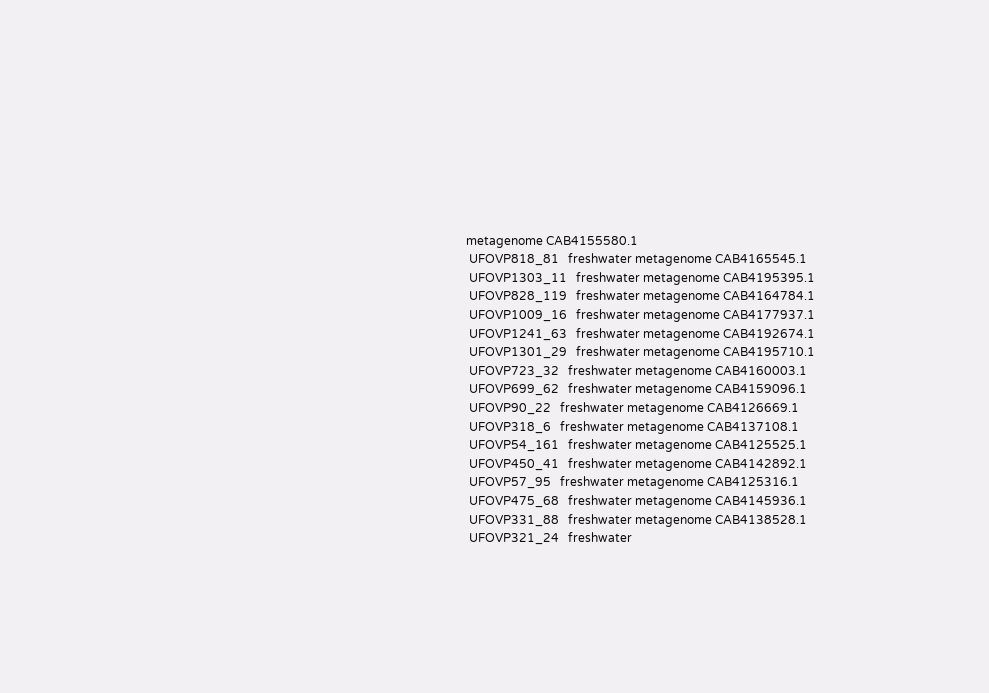metagenome CAB4155580.1
 UFOVP818_81   freshwater metagenome CAB4165545.1
 UFOVP1303_11   freshwater metagenome CAB4195395.1
 UFOVP828_119   freshwater metagenome CAB4164784.1
 UFOVP1009_16   freshwater metagenome CAB4177937.1
 UFOVP1241_63   freshwater metagenome CAB4192674.1
 UFOVP1301_29   freshwater metagenome CAB4195710.1
 UFOVP723_32   freshwater metagenome CAB4160003.1
 UFOVP699_62   freshwater metagenome CAB4159096.1
 UFOVP90_22   freshwater metagenome CAB4126669.1
 UFOVP318_6   freshwater metagenome CAB4137108.1
 UFOVP54_161   freshwater metagenome CAB4125525.1
 UFOVP450_41   freshwater metagenome CAB4142892.1
 UFOVP57_95   freshwater metagenome CAB4125316.1
 UFOVP475_68   freshwater metagenome CAB4145936.1
 UFOVP331_88   freshwater metagenome CAB4138528.1
 UFOVP321_24   freshwater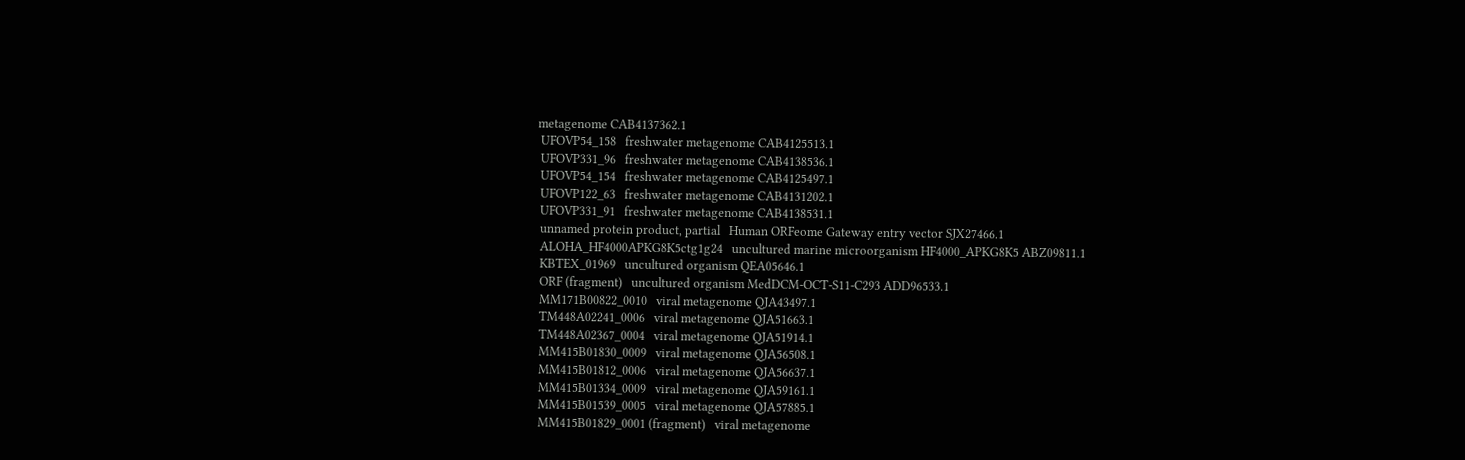metagenome CAB4137362.1
 UFOVP54_158   freshwater metagenome CAB4125513.1
 UFOVP331_96   freshwater metagenome CAB4138536.1
 UFOVP54_154   freshwater metagenome CAB4125497.1
 UFOVP122_63   freshwater metagenome CAB4131202.1
 UFOVP331_91   freshwater metagenome CAB4138531.1
 unnamed protein product, partial   Human ORFeome Gateway entry vector SJX27466.1
 ALOHA_HF4000APKG8K5ctg1g24   uncultured marine microorganism HF4000_APKG8K5 ABZ09811.1
 KBTEX_01969   uncultured organism QEA05646.1
 ORF (fragment)   uncultured organism MedDCM-OCT-S11-C293 ADD96533.1
 MM171B00822_0010   viral metagenome QJA43497.1
 TM448A02241_0006   viral metagenome QJA51663.1
 TM448A02367_0004   viral metagenome QJA51914.1
 MM415B01830_0009   viral metagenome QJA56508.1
 MM415B01812_0006   viral metagenome QJA56637.1
 MM415B01334_0009   viral metagenome QJA59161.1
 MM415B01539_0005   viral metagenome QJA57885.1
 MM415B01829_0001 (fragment)   viral metagenome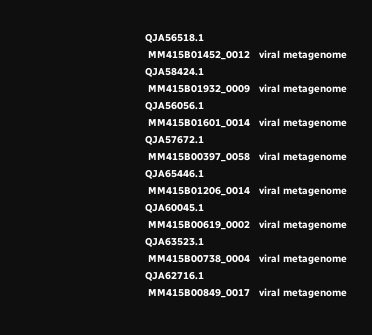QJA56518.1
 MM415B01452_0012   viral metagenome QJA58424.1
 MM415B01932_0009   viral metagenome QJA56056.1
 MM415B01601_0014   viral metagenome QJA57672.1
 MM415B00397_0058   viral metagenome QJA65446.1
 MM415B01206_0014   viral metagenome QJA60045.1
 MM415B00619_0002   viral metagenome QJA63523.1
 MM415B00738_0004   viral metagenome QJA62716.1
 MM415B00849_0017   viral metagenome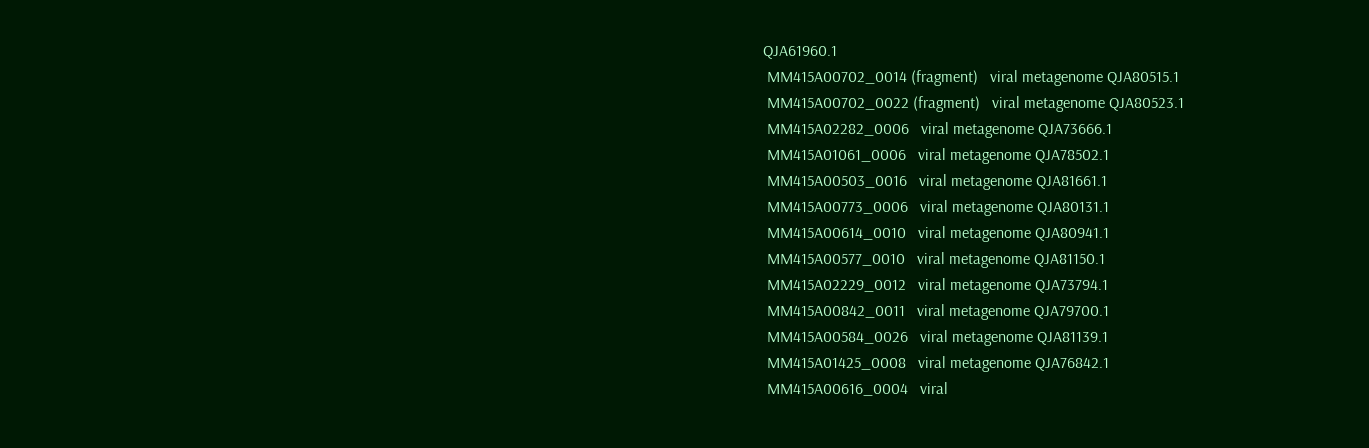QJA61960.1
 MM415A00702_0014 (fragment)   viral metagenome QJA80515.1
 MM415A00702_0022 (fragment)   viral metagenome QJA80523.1
 MM415A02282_0006   viral metagenome QJA73666.1
 MM415A01061_0006   viral metagenome QJA78502.1
 MM415A00503_0016   viral metagenome QJA81661.1
 MM415A00773_0006   viral metagenome QJA80131.1
 MM415A00614_0010   viral metagenome QJA80941.1
 MM415A00577_0010   viral metagenome QJA81150.1
 MM415A02229_0012   viral metagenome QJA73794.1
 MM415A00842_0011   viral metagenome QJA79700.1
 MM415A00584_0026   viral metagenome QJA81139.1
 MM415A01425_0008   viral metagenome QJA76842.1
 MM415A00616_0004   viral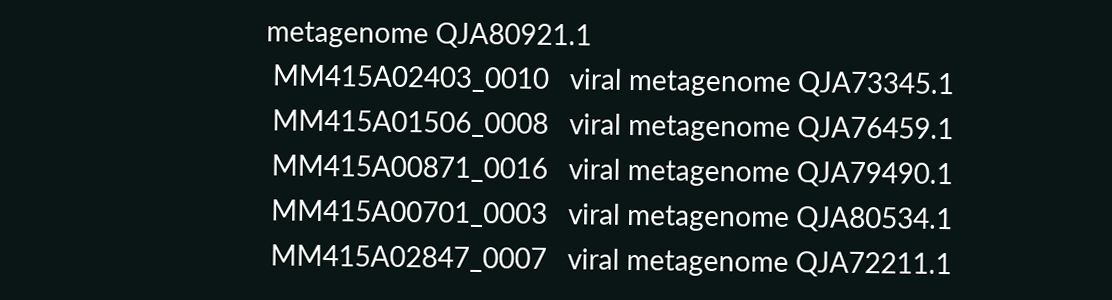metagenome QJA80921.1
 MM415A02403_0010   viral metagenome QJA73345.1
 MM415A01506_0008   viral metagenome QJA76459.1
 MM415A00871_0016   viral metagenome QJA79490.1
 MM415A00701_0003   viral metagenome QJA80534.1
 MM415A02847_0007   viral metagenome QJA72211.1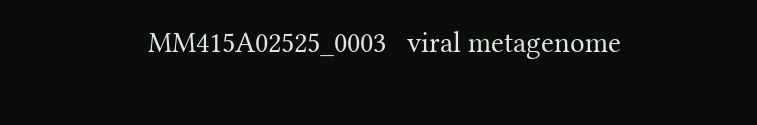MM415A02525_0003   viral metagenome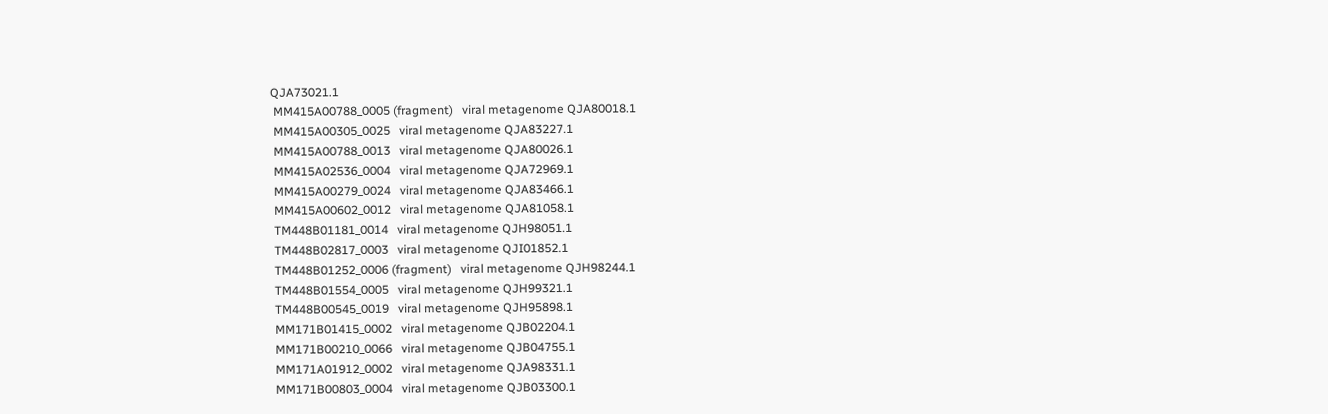QJA73021.1
 MM415A00788_0005 (fragment)   viral metagenome QJA80018.1
 MM415A00305_0025   viral metagenome QJA83227.1
 MM415A00788_0013   viral metagenome QJA80026.1
 MM415A02536_0004   viral metagenome QJA72969.1
 MM415A00279_0024   viral metagenome QJA83466.1
 MM415A00602_0012   viral metagenome QJA81058.1
 TM448B01181_0014   viral metagenome QJH98051.1
 TM448B02817_0003   viral metagenome QJI01852.1
 TM448B01252_0006 (fragment)   viral metagenome QJH98244.1
 TM448B01554_0005   viral metagenome QJH99321.1
 TM448B00545_0019   viral metagenome QJH95898.1
 MM171B01415_0002   viral metagenome QJB02204.1
 MM171B00210_0066   viral metagenome QJB04755.1
 MM171A01912_0002   viral metagenome QJA98331.1
 MM171B00803_0004   viral metagenome QJB03300.1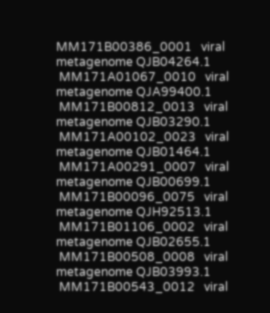MM171B00386_0001   viral metagenome QJB04264.1
 MM171A01067_0010   viral metagenome QJA99400.1
 MM171B00812_0013   viral metagenome QJB03290.1
 MM171A00102_0023   viral metagenome QJB01464.1
 MM171A00291_0007   viral metagenome QJB00699.1
 MM171B00096_0075   viral metagenome QJH92513.1
 MM171B01106_0002   viral metagenome QJB02655.1
 MM171B00508_0008   viral metagenome QJB03993.1
 MM171B00543_0012   viral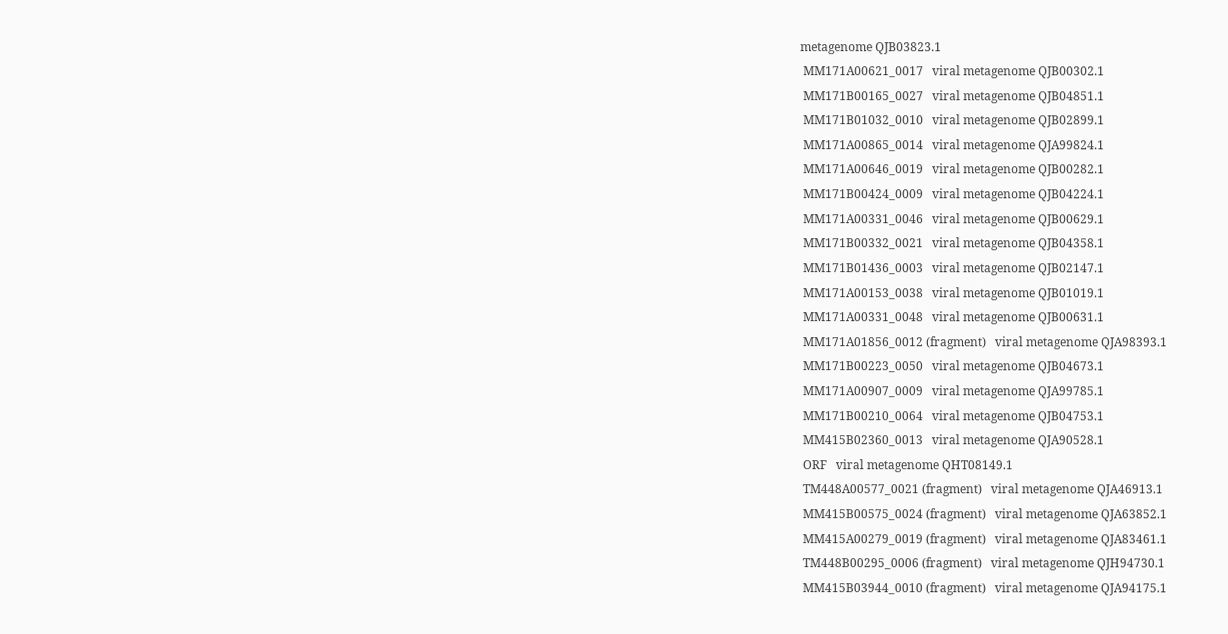metagenome QJB03823.1
 MM171A00621_0017   viral metagenome QJB00302.1
 MM171B00165_0027   viral metagenome QJB04851.1
 MM171B01032_0010   viral metagenome QJB02899.1
 MM171A00865_0014   viral metagenome QJA99824.1
 MM171A00646_0019   viral metagenome QJB00282.1
 MM171B00424_0009   viral metagenome QJB04224.1
 MM171A00331_0046   viral metagenome QJB00629.1
 MM171B00332_0021   viral metagenome QJB04358.1
 MM171B01436_0003   viral metagenome QJB02147.1
 MM171A00153_0038   viral metagenome QJB01019.1
 MM171A00331_0048   viral metagenome QJB00631.1
 MM171A01856_0012 (fragment)   viral metagenome QJA98393.1
 MM171B00223_0050   viral metagenome QJB04673.1
 MM171A00907_0009   viral metagenome QJA99785.1
 MM171B00210_0064   viral metagenome QJB04753.1
 MM415B02360_0013   viral metagenome QJA90528.1
 ORF   viral metagenome QHT08149.1
 TM448A00577_0021 (fragment)   viral metagenome QJA46913.1
 MM415B00575_0024 (fragment)   viral metagenome QJA63852.1
 MM415A00279_0019 (fragment)   viral metagenome QJA83461.1
 TM448B00295_0006 (fragment)   viral metagenome QJH94730.1
 MM415B03944_0010 (fragment)   viral metagenome QJA94175.1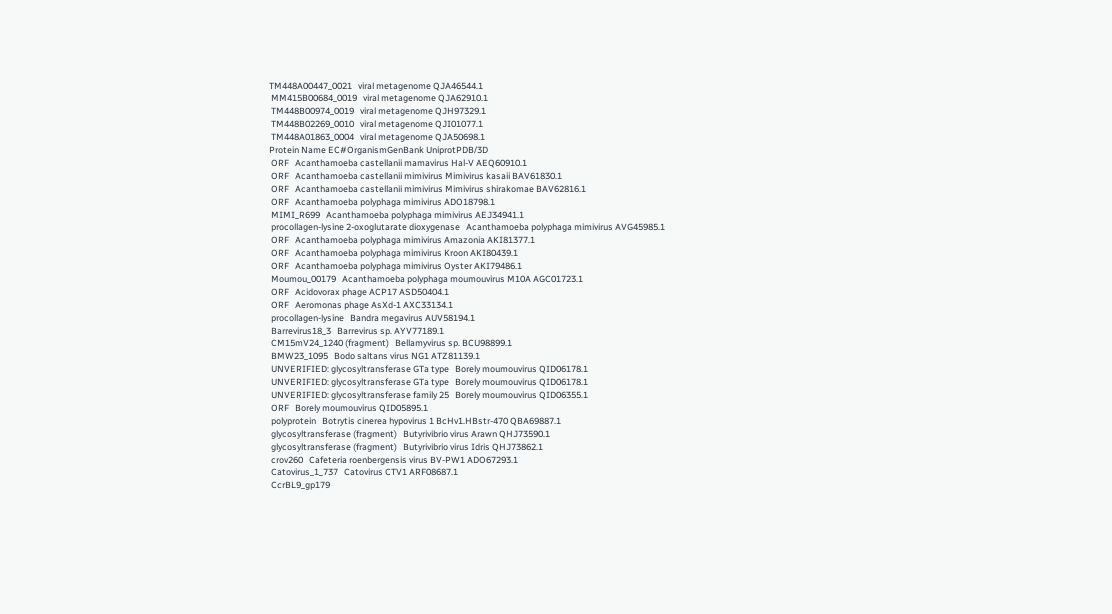TM448A00447_0021   viral metagenome QJA46544.1
 MM415B00684_0019   viral metagenome QJA62910.1
 TM448B00974_0019   viral metagenome QJH97329.1
 TM448B02269_0010   viral metagenome QJI01077.1
 TM448A01863_0004   viral metagenome QJA50698.1
Protein Name EC#OrganismGenBank UniprotPDB/3D
 ORF   Acanthamoeba castellanii mamavirus Hal-V AEQ60910.1
 ORF   Acanthamoeba castellanii mimivirus Mimivirus kasaii BAV61830.1
 ORF   Acanthamoeba castellanii mimivirus Mimivirus shirakomae BAV62816.1
 ORF   Acanthamoeba polyphaga mimivirus ADO18798.1
 MIMI_R699   Acanthamoeba polyphaga mimivirus AEJ34941.1
 procollagen-lysine 2-oxoglutarate dioxygenase   Acanthamoeba polyphaga mimivirus AVG45985.1
 ORF   Acanthamoeba polyphaga mimivirus Amazonia AKI81377.1
 ORF   Acanthamoeba polyphaga mimivirus Kroon AKI80439.1
 ORF   Acanthamoeba polyphaga mimivirus Oyster AKI79486.1
 Moumou_00179   Acanthamoeba polyphaga moumouvirus M10A AGC01723.1
 ORF   Acidovorax phage ACP17 ASD50404.1
 ORF   Aeromonas phage AsXd-1 AXC33134.1
 procollagen-lysine   Bandra megavirus AUV58194.1
 Barrevirus18_3   Barrevirus sp. AYV77189.1
 CM15mV24_1240 (fragment)   Bellamyvirus sp. BCU98899.1
 BMW23_1095   Bodo saltans virus NG1 ATZ81139.1
 UNVERIFIED: glycosyltransferase GTa type   Borely moumouvirus QID06178.1
 UNVERIFIED: glycosyltransferase GTa type   Borely moumouvirus QID06178.1
 UNVERIFIED: glycosyltransferase family 25   Borely moumouvirus QID06355.1
 ORF   Borely moumouvirus QID05895.1
 polyprotein   Botrytis cinerea hypovirus 1 BcHv1.HBstr-470 QBA69887.1
 glycosyltransferase (fragment)   Butyrivibrio virus Arawn QHJ73590.1
 glycosyltransferase (fragment)   Butyrivibrio virus Idris QHJ73862.1
 crov260   Cafeteria roenbergensis virus BV-PW1 ADO67293.1
 Catovirus_1_737   Catovirus CTV1 ARF08687.1
 CcrBL9_gp179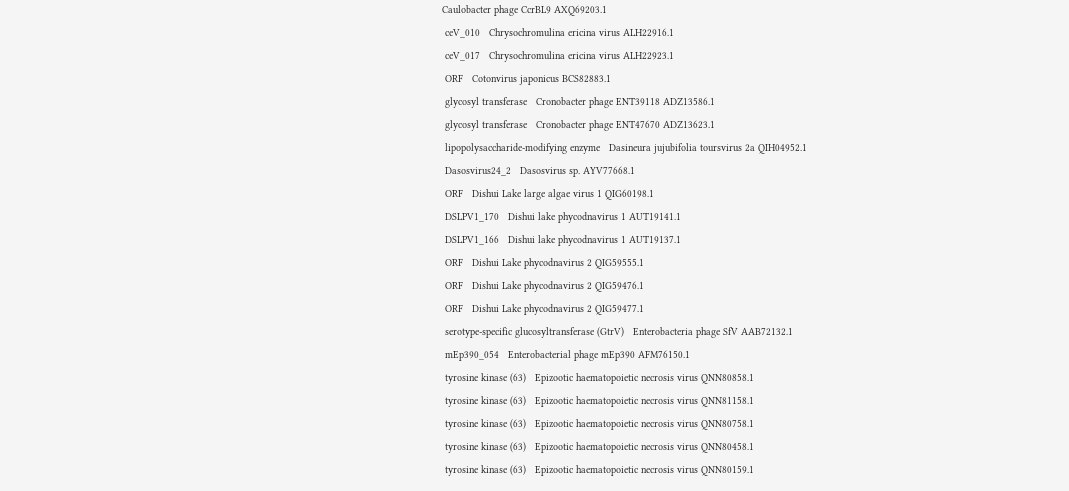Caulobacter phage CcrBL9 AXQ69203.1
 ceV_010   Chrysochromulina ericina virus ALH22916.1
 ceV_017   Chrysochromulina ericina virus ALH22923.1
 ORF   Cotonvirus japonicus BCS82883.1
 glycosyl transferase   Cronobacter phage ENT39118 ADZ13586.1
 glycosyl transferase   Cronobacter phage ENT47670 ADZ13623.1
 lipopolysaccharide-modifying enzyme   Dasineura jujubifolia toursvirus 2a QIH04952.1
 Dasosvirus24_2   Dasosvirus sp. AYV77668.1
 ORF   Dishui Lake large algae virus 1 QIG60198.1
 DSLPV1_170   Dishui lake phycodnavirus 1 AUT19141.1
 DSLPV1_166   Dishui lake phycodnavirus 1 AUT19137.1
 ORF   Dishui Lake phycodnavirus 2 QIG59555.1
 ORF   Dishui Lake phycodnavirus 2 QIG59476.1
 ORF   Dishui Lake phycodnavirus 2 QIG59477.1
 serotype-specific glucosyltransferase (GtrV)   Enterobacteria phage SfV AAB72132.1
 mEp390_054   Enterobacterial phage mEp390 AFM76150.1
 tyrosine kinase (63)   Epizootic haematopoietic necrosis virus QNN80858.1
 tyrosine kinase (63)   Epizootic haematopoietic necrosis virus QNN81158.1
 tyrosine kinase (63)   Epizootic haematopoietic necrosis virus QNN80758.1
 tyrosine kinase (63)   Epizootic haematopoietic necrosis virus QNN80458.1
 tyrosine kinase (63)   Epizootic haematopoietic necrosis virus QNN80159.1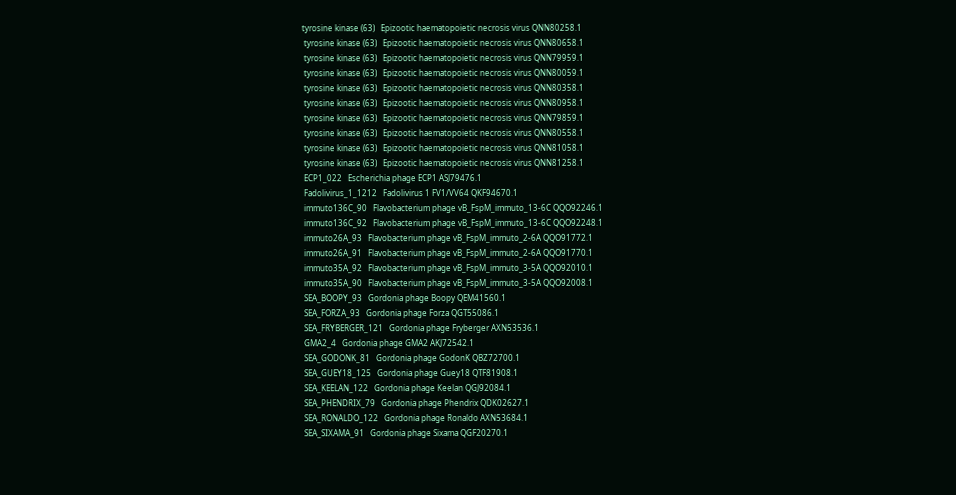tyrosine kinase (63)   Epizootic haematopoietic necrosis virus QNN80258.1
 tyrosine kinase (63)   Epizootic haematopoietic necrosis virus QNN80658.1
 tyrosine kinase (63)   Epizootic haematopoietic necrosis virus QNN79959.1
 tyrosine kinase (63)   Epizootic haematopoietic necrosis virus QNN80059.1
 tyrosine kinase (63)   Epizootic haematopoietic necrosis virus QNN80358.1
 tyrosine kinase (63)   Epizootic haematopoietic necrosis virus QNN80958.1
 tyrosine kinase (63)   Epizootic haematopoietic necrosis virus QNN79859.1
 tyrosine kinase (63)   Epizootic haematopoietic necrosis virus QNN80558.1
 tyrosine kinase (63)   Epizootic haematopoietic necrosis virus QNN81058.1
 tyrosine kinase (63)   Epizootic haematopoietic necrosis virus QNN81258.1
 ECP1_022   Escherichia phage ECP1 ASJ79476.1
 Fadolivirus_1_1212   Fadolivirus 1 FV1/VV64 QKF94670.1
 immuto136C_90   Flavobacterium phage vB_FspM_immuto_13-6C QQO92246.1
 immuto136C_92   Flavobacterium phage vB_FspM_immuto_13-6C QQO92248.1
 immuto26A_93   Flavobacterium phage vB_FspM_immuto_2-6A QQO91772.1
 immuto26A_91   Flavobacterium phage vB_FspM_immuto_2-6A QQO91770.1
 immuto35A_92   Flavobacterium phage vB_FspM_immuto_3-5A QQO92010.1
 immuto35A_90   Flavobacterium phage vB_FspM_immuto_3-5A QQO92008.1
 SEA_BOOPY_93   Gordonia phage Boopy QEM41560.1
 SEA_FORZA_93   Gordonia phage Forza QGT55086.1
 SEA_FRYBERGER_121   Gordonia phage Fryberger AXN53536.1
 GMA2_4   Gordonia phage GMA2 AKJ72542.1
 SEA_GODONK_81   Gordonia phage GodonK QBZ72700.1
 SEA_GUEY18_125   Gordonia phage Guey18 QTF81908.1
 SEA_KEELAN_122   Gordonia phage Keelan QGJ92084.1
 SEA_PHENDRIX_79   Gordonia phage Phendrix QDK02627.1
 SEA_RONALDO_122   Gordonia phage Ronaldo AXN53684.1
 SEA_SIXAMA_91   Gordonia phage Sixama QGF20270.1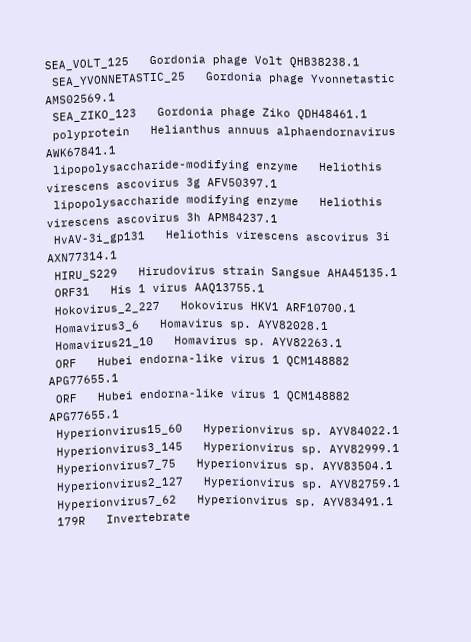SEA_VOLT_125   Gordonia phage Volt QHB38238.1
 SEA_YVONNETASTIC_25   Gordonia phage Yvonnetastic AMS02569.1
 SEA_ZIKO_123   Gordonia phage Ziko QDH48461.1
 polyprotein   Helianthus annuus alphaendornavirus AWK67841.1
 lipopolysaccharide-modifying enzyme   Heliothis virescens ascovirus 3g AFV50397.1
 lipopolysaccharide modifying enzyme   Heliothis virescens ascovirus 3h APM84237.1
 HvAV-3i_gp131   Heliothis virescens ascovirus 3i AXN77314.1
 HIRU_S229   Hirudovirus strain Sangsue AHA45135.1
 ORF31   His 1 virus AAQ13755.1
 Hokovirus_2_227   Hokovirus HKV1 ARF10700.1
 Homavirus3_6   Homavirus sp. AYV82028.1
 Homavirus21_10   Homavirus sp. AYV82263.1
 ORF   Hubei endorna-like virus 1 QCM148882 APG77655.1
 ORF   Hubei endorna-like virus 1 QCM148882 APG77655.1
 Hyperionvirus15_60   Hyperionvirus sp. AYV84022.1
 Hyperionvirus3_145   Hyperionvirus sp. AYV82999.1
 Hyperionvirus7_75   Hyperionvirus sp. AYV83504.1
 Hyperionvirus2_127   Hyperionvirus sp. AYV82759.1
 Hyperionvirus7_62   Hyperionvirus sp. AYV83491.1
 179R   Invertebrate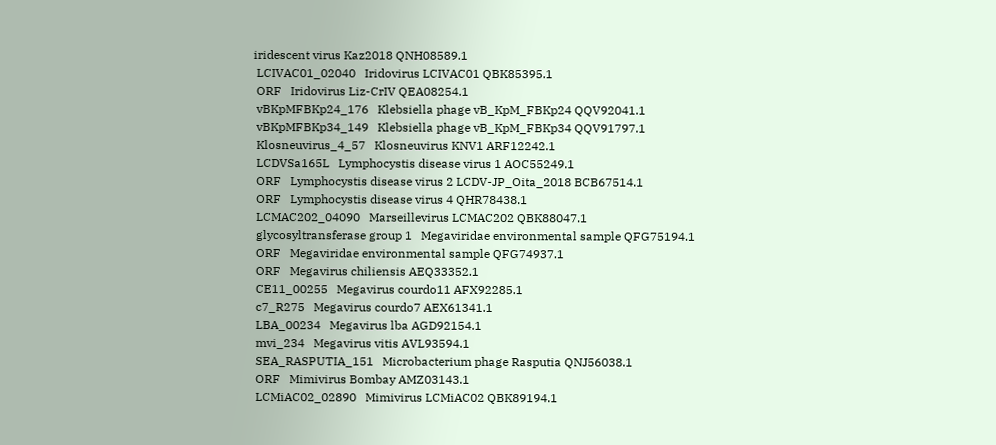iridescent virus Kaz2018 QNH08589.1
 LCIVAC01_02040   Iridovirus LCIVAC01 QBK85395.1
 ORF   Iridovirus Liz-CrIV QEA08254.1
 vBKpMFBKp24_176   Klebsiella phage vB_KpM_FBKp24 QQV92041.1
 vBKpMFBKp34_149   Klebsiella phage vB_KpM_FBKp34 QQV91797.1
 Klosneuvirus_4_57   Klosneuvirus KNV1 ARF12242.1
 LCDVSa165L   Lymphocystis disease virus 1 AOC55249.1
 ORF   Lymphocystis disease virus 2 LCDV-JP_Oita_2018 BCB67514.1
 ORF   Lymphocystis disease virus 4 QHR78438.1
 LCMAC202_04090   Marseillevirus LCMAC202 QBK88047.1
 glycosyltransferase group 1   Megaviridae environmental sample QFG75194.1
 ORF   Megaviridae environmental sample QFG74937.1
 ORF   Megavirus chiliensis AEQ33352.1
 CE11_00255   Megavirus courdo11 AFX92285.1
 c7_R275   Megavirus courdo7 AEX61341.1
 LBA_00234   Megavirus lba AGD92154.1
 mvi_234   Megavirus vitis AVL93594.1
 SEA_RASPUTIA_151   Microbacterium phage Rasputia QNJ56038.1
 ORF   Mimivirus Bombay AMZ03143.1
 LCMiAC02_02890   Mimivirus LCMiAC02 QBK89194.1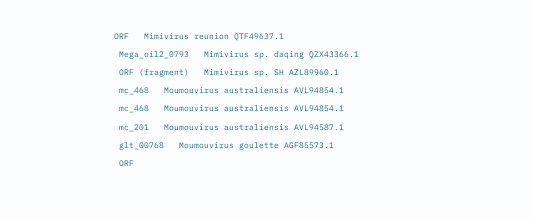ORF   Mimivirus reunion QTF49637.1
 Mega_oil2_0793   Mimivirus sp. daqing QZX43366.1
 ORF (fragment)   Mimivirus sp. SH AZL89960.1
 mc_468   Moumouvirus australiensis AVL94854.1
 mc_468   Moumouvirus australiensis AVL94854.1
 mc_201   Moumouvirus australiensis AVL94587.1
 glt_00768   Moumouvirus goulette AGF85573.1
 ORF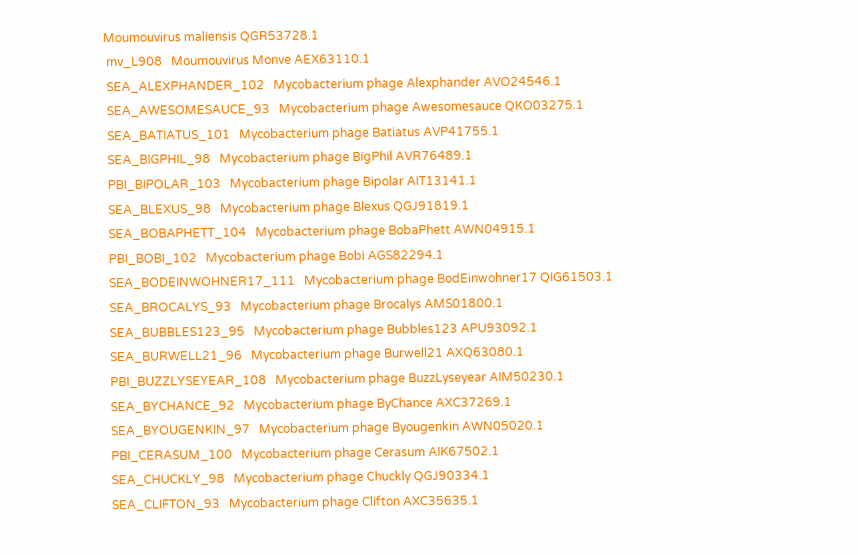Moumouvirus maliensis QGR53728.1
 mv_L908   Moumouvirus Monve AEX63110.1
 SEA_ALEXPHANDER_102   Mycobacterium phage Alexphander AVO24546.1
 SEA_AWESOMESAUCE_93   Mycobacterium phage Awesomesauce QKO03275.1
 SEA_BATIATUS_101   Mycobacterium phage Batiatus AVP41755.1
 SEA_BIGPHIL_98   Mycobacterium phage BigPhil AVR76489.1
 PBI_BIPOLAR_103   Mycobacterium phage Bipolar AIT13141.1
 SEA_BLEXUS_98   Mycobacterium phage Blexus QGJ91819.1
 SEA_BOBAPHETT_104   Mycobacterium phage BobaPhett AWN04915.1
 PBI_BOBI_102   Mycobacterium phage Bobi AGS82294.1
 SEA_BODEINWOHNER17_111   Mycobacterium phage BodEinwohner17 QIG61503.1
 SEA_BROCALYS_93   Mycobacterium phage Brocalys AMS01800.1
 SEA_BUBBLES123_95   Mycobacterium phage Bubbles123 APU93092.1
 SEA_BURWELL21_96   Mycobacterium phage Burwell21 AXQ63080.1
 PBI_BUZZLYSEYEAR_108   Mycobacterium phage BuzzLyseyear AIM50230.1
 SEA_BYCHANCE_92   Mycobacterium phage ByChance AXC37269.1
 SEA_BYOUGENKIN_97   Mycobacterium phage Byougenkin AWN05020.1
 PBI_CERASUM_100   Mycobacterium phage Cerasum AIK67502.1
 SEA_CHUCKLY_98   Mycobacterium phage Chuckly QGJ90334.1
 SEA_CLIFTON_93   Mycobacterium phage Clifton AXC35635.1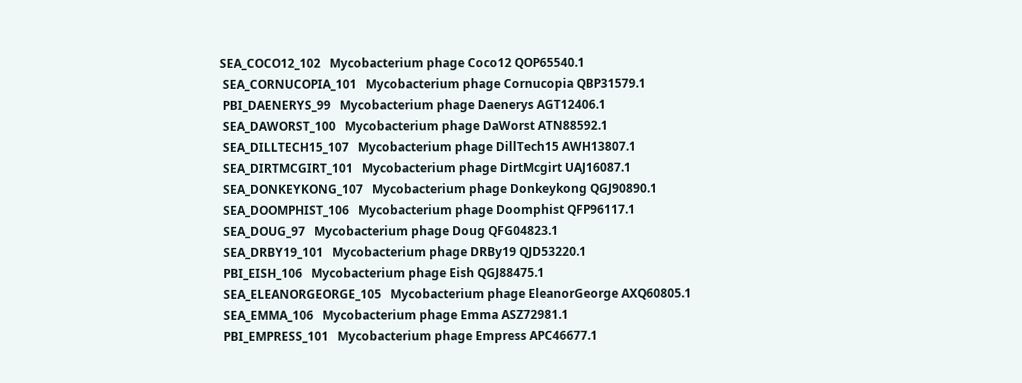SEA_COCO12_102   Mycobacterium phage Coco12 QOP65540.1
 SEA_CORNUCOPIA_101   Mycobacterium phage Cornucopia QBP31579.1
 PBI_DAENERYS_99   Mycobacterium phage Daenerys AGT12406.1
 SEA_DAWORST_100   Mycobacterium phage DaWorst ATN88592.1
 SEA_DILLTECH15_107   Mycobacterium phage DillTech15 AWH13807.1
 SEA_DIRTMCGIRT_101   Mycobacterium phage DirtMcgirt UAJ16087.1
 SEA_DONKEYKONG_107   Mycobacterium phage Donkeykong QGJ90890.1
 SEA_DOOMPHIST_106   Mycobacterium phage Doomphist QFP96117.1
 SEA_DOUG_97   Mycobacterium phage Doug QFG04823.1
 SEA_DRBY19_101   Mycobacterium phage DRBy19 QJD53220.1
 PBI_EISH_106   Mycobacterium phage Eish QGJ88475.1
 SEA_ELEANORGEORGE_105   Mycobacterium phage EleanorGeorge AXQ60805.1
 SEA_EMMA_106   Mycobacterium phage Emma ASZ72981.1
 PBI_EMPRESS_101   Mycobacterium phage Empress APC46677.1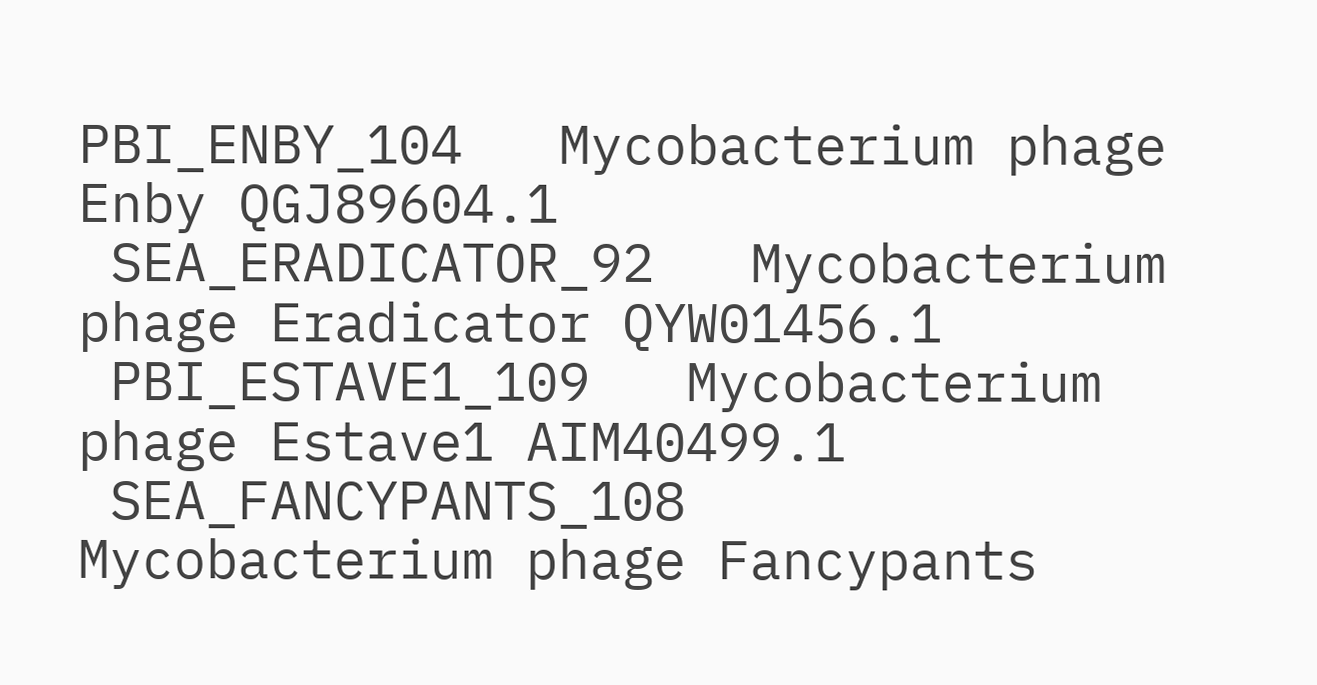PBI_ENBY_104   Mycobacterium phage Enby QGJ89604.1
 SEA_ERADICATOR_92   Mycobacterium phage Eradicator QYW01456.1
 PBI_ESTAVE1_109   Mycobacterium phage Estave1 AIM40499.1
 SEA_FANCYPANTS_108   Mycobacterium phage Fancypants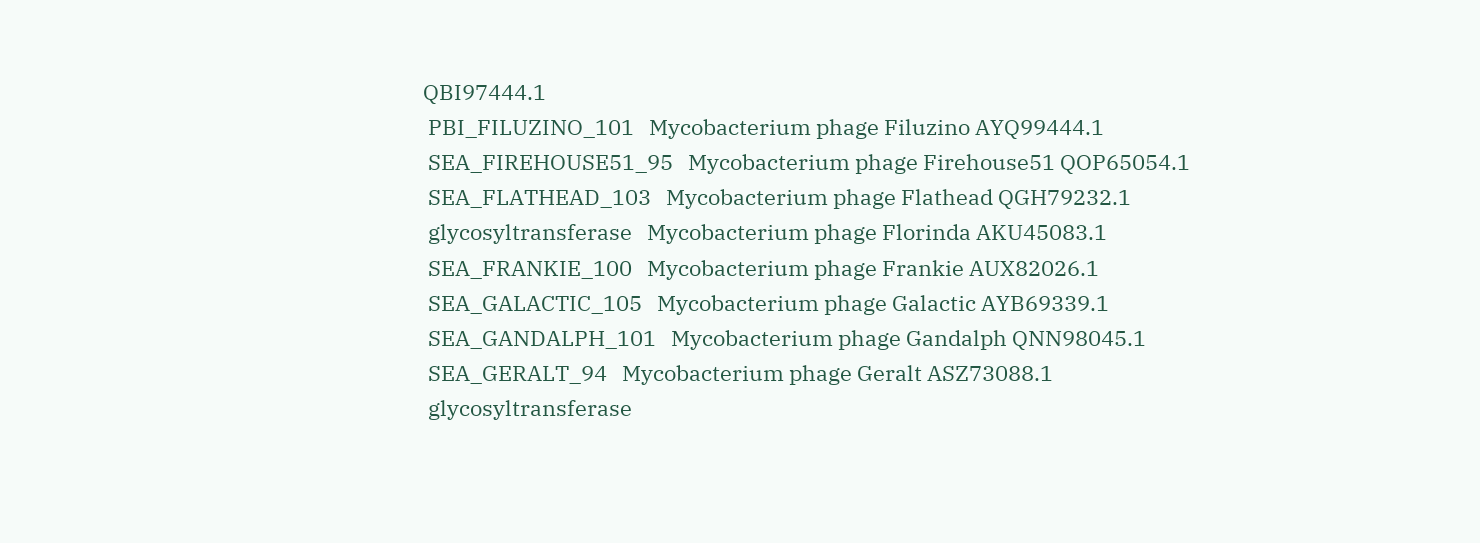QBI97444.1
 PBI_FILUZINO_101   Mycobacterium phage Filuzino AYQ99444.1
 SEA_FIREHOUSE51_95   Mycobacterium phage Firehouse51 QOP65054.1
 SEA_FLATHEAD_103   Mycobacterium phage Flathead QGH79232.1
 glycosyltransferase   Mycobacterium phage Florinda AKU45083.1
 SEA_FRANKIE_100   Mycobacterium phage Frankie AUX82026.1
 SEA_GALACTIC_105   Mycobacterium phage Galactic AYB69339.1
 SEA_GANDALPH_101   Mycobacterium phage Gandalph QNN98045.1
 SEA_GERALT_94   Mycobacterium phage Geralt ASZ73088.1
 glycosyltransferase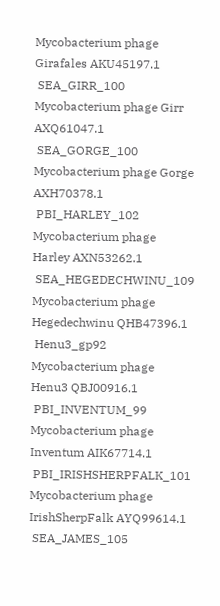Mycobacterium phage Girafales AKU45197.1
 SEA_GIRR_100   Mycobacterium phage Girr AXQ61047.1
 SEA_GORGE_100   Mycobacterium phage Gorge AXH70378.1
 PBI_HARLEY_102   Mycobacterium phage Harley AXN53262.1
 SEA_HEGEDECHWINU_109   Mycobacterium phage Hegedechwinu QHB47396.1
 Henu3_gp92   Mycobacterium phage Henu3 QBJ00916.1
 PBI_INVENTUM_99   Mycobacterium phage Inventum AIK67714.1
 PBI_IRISHSHERPFALK_101   Mycobacterium phage IrishSherpFalk AYQ99614.1
 SEA_JAMES_105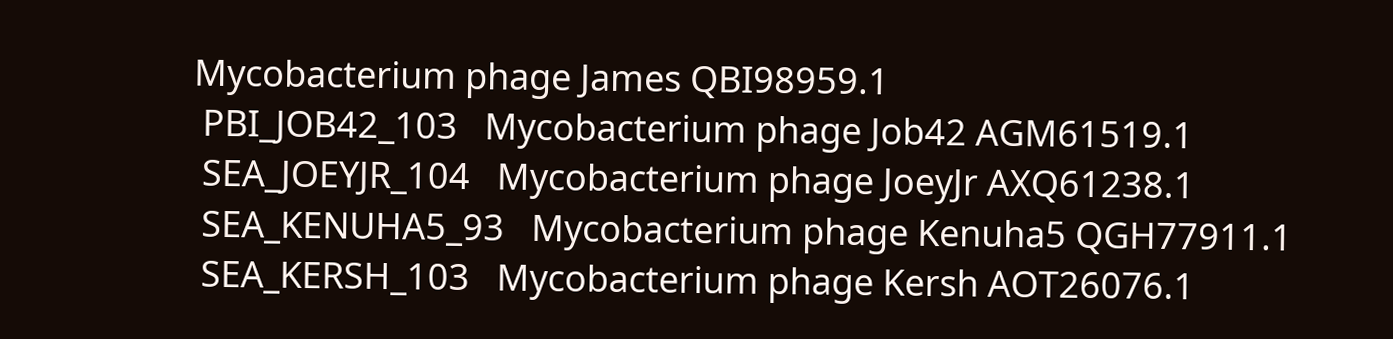Mycobacterium phage James QBI98959.1
 PBI_JOB42_103   Mycobacterium phage Job42 AGM61519.1
 SEA_JOEYJR_104   Mycobacterium phage JoeyJr AXQ61238.1
 SEA_KENUHA5_93   Mycobacterium phage Kenuha5 QGH77911.1
 SEA_KERSH_103   Mycobacterium phage Kersh AOT26076.1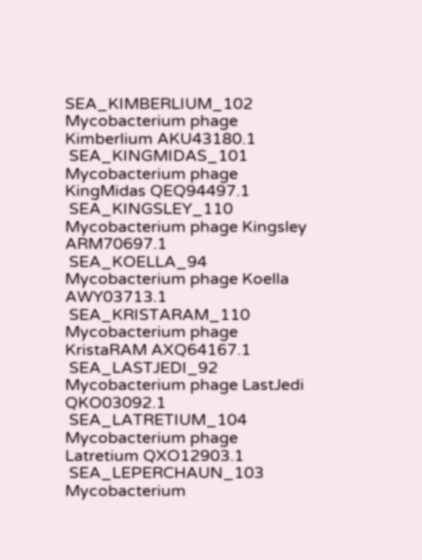SEA_KIMBERLIUM_102   Mycobacterium phage Kimberlium AKU43180.1
 SEA_KINGMIDAS_101   Mycobacterium phage KingMidas QEQ94497.1
 SEA_KINGSLEY_110   Mycobacterium phage Kingsley ARM70697.1
 SEA_KOELLA_94   Mycobacterium phage Koella AWY03713.1
 SEA_KRISTARAM_110   Mycobacterium phage KristaRAM AXQ64167.1
 SEA_LASTJEDI_92   Mycobacterium phage LastJedi QKO03092.1
 SEA_LATRETIUM_104   Mycobacterium phage Latretium QXO12903.1
 SEA_LEPERCHAUN_103   Mycobacterium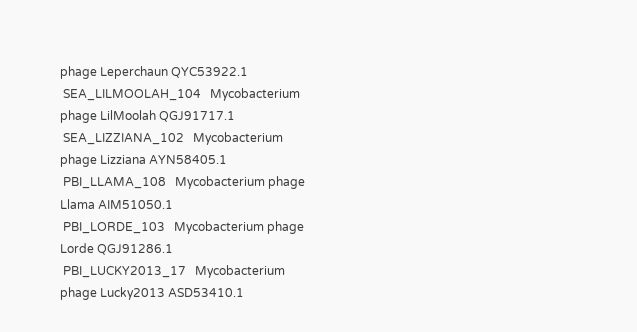phage Leperchaun QYC53922.1
 SEA_LILMOOLAH_104   Mycobacterium phage LilMoolah QGJ91717.1
 SEA_LIZZIANA_102   Mycobacterium phage Lizziana AYN58405.1
 PBI_LLAMA_108   Mycobacterium phage Llama AIM51050.1
 PBI_LORDE_103   Mycobacterium phage Lorde QGJ91286.1
 PBI_LUCKY2013_17   Mycobacterium phage Lucky2013 ASD53410.1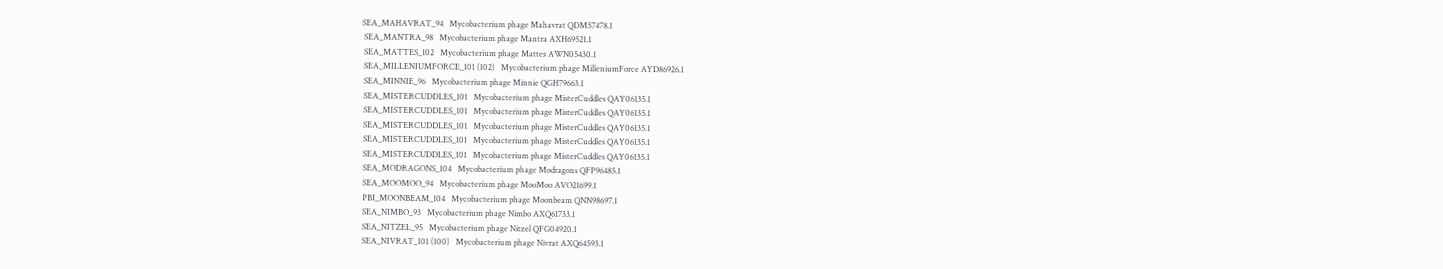SEA_MAHAVRAT_94   Mycobacterium phage Mahavrat QDM57478.1
 SEA_MANTRA_98   Mycobacterium phage Mantra AXH69521.1
 SEA_MATTES_102   Mycobacterium phage Mattes AWN05430.1
 SEA_MILLENIUMFORCE_101 (102)   Mycobacterium phage MilleniumForce AYD86926.1
 SEA_MINNIE_96   Mycobacterium phage Minnie QGH79663.1
 SEA_MISTERCUDDLES_101   Mycobacterium phage MisterCuddles QAY06135.1
 SEA_MISTERCUDDLES_101   Mycobacterium phage MisterCuddles QAY06135.1
 SEA_MISTERCUDDLES_101   Mycobacterium phage MisterCuddles QAY06135.1
 SEA_MISTERCUDDLES_101   Mycobacterium phage MisterCuddles QAY06135.1
 SEA_MISTERCUDDLES_101   Mycobacterium phage MisterCuddles QAY06135.1
 SEA_MODRAGONS_104   Mycobacterium phage Modragons QFP96485.1
 SEA_MOOMOO_94   Mycobacterium phage MooMoo AVO21699.1
 PBI_MOONBEAM_104   Mycobacterium phage Moonbeam QNN98697.1
 SEA_NIMBO_93   Mycobacterium phage Nimbo AXQ61733.1
 SEA_NITZEL_95   Mycobacterium phage Nitzel QFG04920.1
 SEA_NIVRAT_101 (100)   Mycobacterium phage Nivrat AXQ64593.1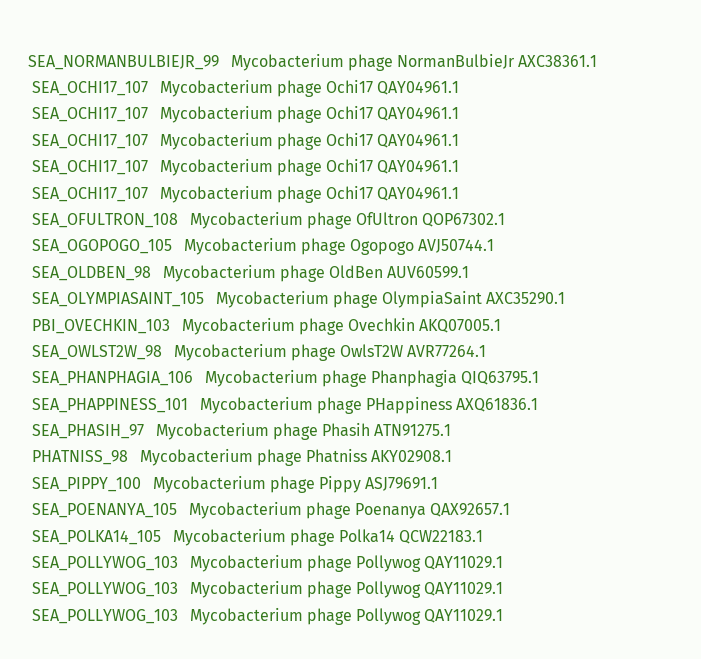SEA_NORMANBULBIEJR_99   Mycobacterium phage NormanBulbieJr AXC38361.1
 SEA_OCHI17_107   Mycobacterium phage Ochi17 QAY04961.1
 SEA_OCHI17_107   Mycobacterium phage Ochi17 QAY04961.1
 SEA_OCHI17_107   Mycobacterium phage Ochi17 QAY04961.1
 SEA_OCHI17_107   Mycobacterium phage Ochi17 QAY04961.1
 SEA_OCHI17_107   Mycobacterium phage Ochi17 QAY04961.1
 SEA_OFULTRON_108   Mycobacterium phage OfUltron QOP67302.1
 SEA_OGOPOGO_105   Mycobacterium phage Ogopogo AVJ50744.1
 SEA_OLDBEN_98   Mycobacterium phage OldBen AUV60599.1
 SEA_OLYMPIASAINT_105   Mycobacterium phage OlympiaSaint AXC35290.1
 PBI_OVECHKIN_103   Mycobacterium phage Ovechkin AKQ07005.1
 SEA_OWLST2W_98   Mycobacterium phage OwlsT2W AVR77264.1
 SEA_PHANPHAGIA_106   Mycobacterium phage Phanphagia QIQ63795.1
 SEA_PHAPPINESS_101   Mycobacterium phage PHappiness AXQ61836.1
 SEA_PHASIH_97   Mycobacterium phage Phasih ATN91275.1
 PHATNISS_98   Mycobacterium phage Phatniss AKY02908.1
 SEA_PIPPY_100   Mycobacterium phage Pippy ASJ79691.1
 SEA_POENANYA_105   Mycobacterium phage Poenanya QAX92657.1
 SEA_POLKA14_105   Mycobacterium phage Polka14 QCW22183.1
 SEA_POLLYWOG_103   Mycobacterium phage Pollywog QAY11029.1
 SEA_POLLYWOG_103   Mycobacterium phage Pollywog QAY11029.1
 SEA_POLLYWOG_103   Mycobacterium phage Pollywog QAY11029.1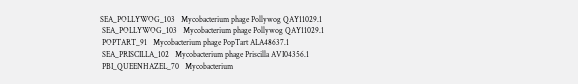SEA_POLLYWOG_103   Mycobacterium phage Pollywog QAY11029.1
 SEA_POLLYWOG_103   Mycobacterium phage Pollywog QAY11029.1
 POPTART_91   Mycobacterium phage PopTart ALA48637.1
 SEA_PRISCILLA_102   Mycobacterium phage Priscilla AVI04356.1
 PBI_QUEENHAZEL_70   Mycobacterium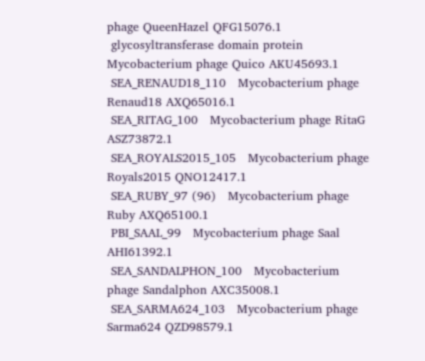phage QueenHazel QFG15076.1
 glycosyltransferase domain protein   Mycobacterium phage Quico AKU45693.1
 SEA_RENAUD18_110   Mycobacterium phage Renaud18 AXQ65016.1
 SEA_RITAG_100   Mycobacterium phage RitaG ASZ73872.1
 SEA_ROYALS2015_105   Mycobacterium phage Royals2015 QNO12417.1
 SEA_RUBY_97 (96)   Mycobacterium phage Ruby AXQ65100.1
 PBI_SAAL_99   Mycobacterium phage Saal AHI61392.1
 SEA_SANDALPHON_100   Mycobacterium phage Sandalphon AXC35008.1
 SEA_SARMA624_103   Mycobacterium phage Sarma624 QZD98579.1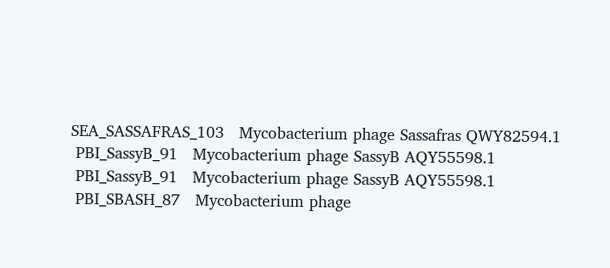SEA_SASSAFRAS_103   Mycobacterium phage Sassafras QWY82594.1
 PBI_SassyB_91   Mycobacterium phage SassyB AQY55598.1
 PBI_SassyB_91   Mycobacterium phage SassyB AQY55598.1
 PBI_SBASH_87   Mycobacterium phage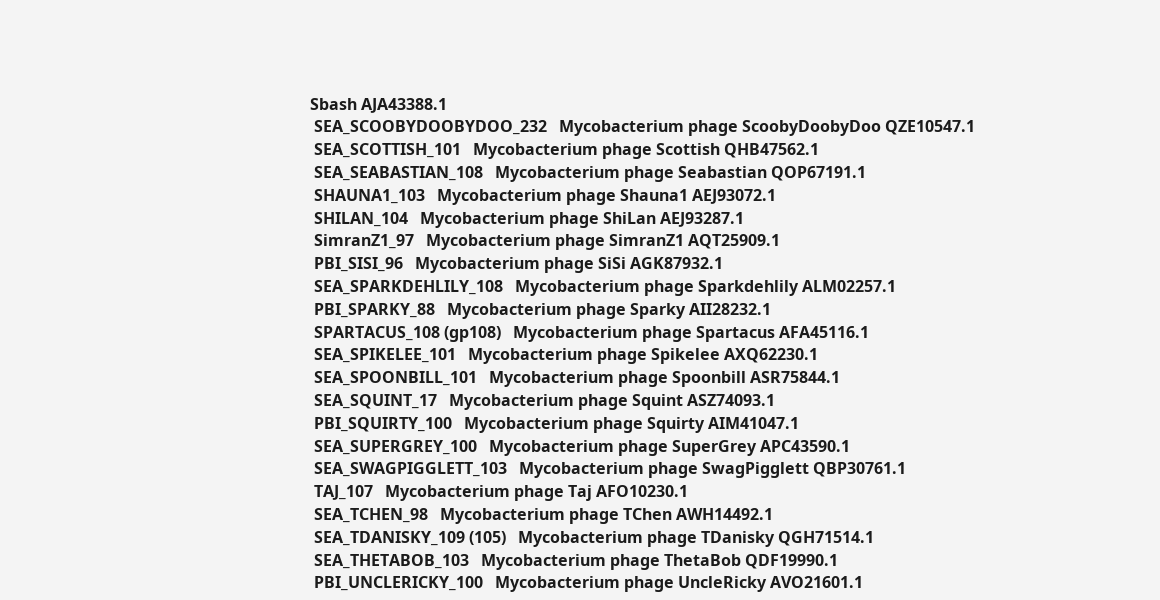Sbash AJA43388.1
 SEA_SCOOBYDOOBYDOO_232   Mycobacterium phage ScoobyDoobyDoo QZE10547.1
 SEA_SCOTTISH_101   Mycobacterium phage Scottish QHB47562.1
 SEA_SEABASTIAN_108   Mycobacterium phage Seabastian QOP67191.1
 SHAUNA1_103   Mycobacterium phage Shauna1 AEJ93072.1
 SHILAN_104   Mycobacterium phage ShiLan AEJ93287.1
 SimranZ1_97   Mycobacterium phage SimranZ1 AQT25909.1
 PBI_SISI_96   Mycobacterium phage SiSi AGK87932.1
 SEA_SPARKDEHLILY_108   Mycobacterium phage Sparkdehlily ALM02257.1
 PBI_SPARKY_88   Mycobacterium phage Sparky AII28232.1
 SPARTACUS_108 (gp108)   Mycobacterium phage Spartacus AFA45116.1
 SEA_SPIKELEE_101   Mycobacterium phage Spikelee AXQ62230.1
 SEA_SPOONBILL_101   Mycobacterium phage Spoonbill ASR75844.1
 SEA_SQUINT_17   Mycobacterium phage Squint ASZ74093.1
 PBI_SQUIRTY_100   Mycobacterium phage Squirty AIM41047.1
 SEA_SUPERGREY_100   Mycobacterium phage SuperGrey APC43590.1
 SEA_SWAGPIGGLETT_103   Mycobacterium phage SwagPigglett QBP30761.1
 TAJ_107   Mycobacterium phage Taj AFO10230.1
 SEA_TCHEN_98   Mycobacterium phage TChen AWH14492.1
 SEA_TDANISKY_109 (105)   Mycobacterium phage TDanisky QGH71514.1
 SEA_THETABOB_103   Mycobacterium phage ThetaBob QDF19990.1
 PBI_UNCLERICKY_100   Mycobacterium phage UncleRicky AVO21601.1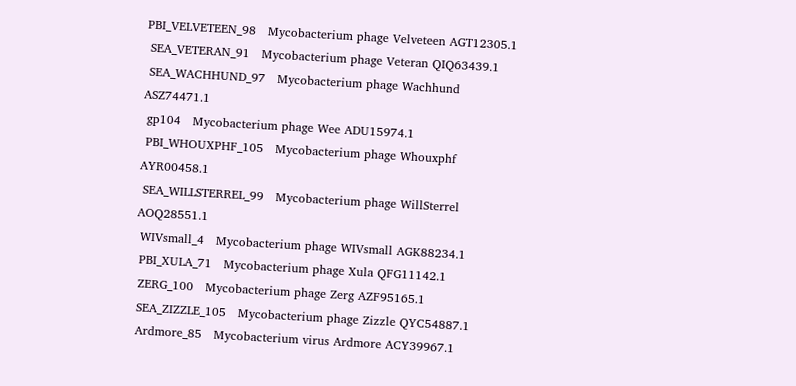PBI_VELVETEEN_98   Mycobacterium phage Velveteen AGT12305.1
 SEA_VETERAN_91   Mycobacterium phage Veteran QIQ63439.1
 SEA_WACHHUND_97   Mycobacterium phage Wachhund ASZ74471.1
 gp104   Mycobacterium phage Wee ADU15974.1
 PBI_WHOUXPHF_105   Mycobacterium phage Whouxphf AYR00458.1
 SEA_WILLSTERREL_99   Mycobacterium phage WillSterrel AOQ28551.1
 WIVsmall_4   Mycobacterium phage WIVsmall AGK88234.1
 PBI_XULA_71   Mycobacterium phage Xula QFG11142.1
 ZERG_100   Mycobacterium phage Zerg AZF95165.1
 SEA_ZIZZLE_105   Mycobacterium phage Zizzle QYC54887.1
 Ardmore_85   Mycobacterium virus Ardmore ACY39967.1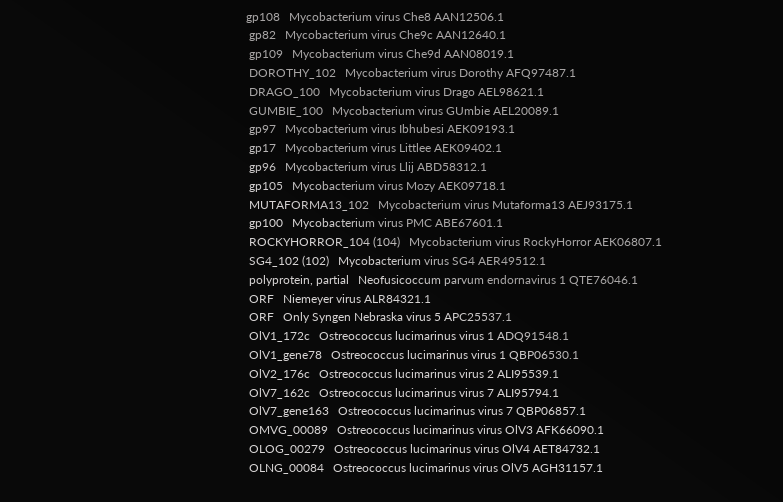gp108   Mycobacterium virus Che8 AAN12506.1
 gp82   Mycobacterium virus Che9c AAN12640.1
 gp109   Mycobacterium virus Che9d AAN08019.1
 DOROTHY_102   Mycobacterium virus Dorothy AFQ97487.1
 DRAGO_100   Mycobacterium virus Drago AEL98621.1
 GUMBIE_100   Mycobacterium virus GUmbie AEL20089.1
 gp97   Mycobacterium virus Ibhubesi AEK09193.1
 gp17   Mycobacterium virus Littlee AEK09402.1
 gp96   Mycobacterium virus Llij ABD58312.1
 gp105   Mycobacterium virus Mozy AEK09718.1
 MUTAFORMA13_102   Mycobacterium virus Mutaforma13 AEJ93175.1
 gp100   Mycobacterium virus PMC ABE67601.1
 ROCKYHORROR_104 (104)   Mycobacterium virus RockyHorror AEK06807.1
 SG4_102 (102)   Mycobacterium virus SG4 AER49512.1
 polyprotein, partial   Neofusicoccum parvum endornavirus 1 QTE76046.1
 ORF   Niemeyer virus ALR84321.1
 ORF   Only Syngen Nebraska virus 5 APC25537.1
 OlV1_172c   Ostreococcus lucimarinus virus 1 ADQ91548.1
 OlV1_gene78   Ostreococcus lucimarinus virus 1 QBP06530.1
 OlV2_176c   Ostreococcus lucimarinus virus 2 ALI95539.1
 OlV7_162c   Ostreococcus lucimarinus virus 7 ALI95794.1
 OlV7_gene163   Ostreococcus lucimarinus virus 7 QBP06857.1
 OMVG_00089   Ostreococcus lucimarinus virus OlV3 AFK66090.1
 OLOG_00279   Ostreococcus lucimarinus virus OlV4 AET84732.1
 OLNG_00084   Ostreococcus lucimarinus virus OlV5 AGH31157.1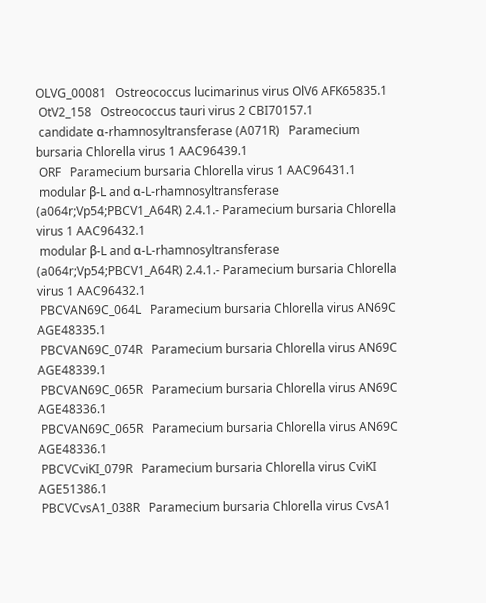OLVG_00081   Ostreococcus lucimarinus virus OlV6 AFK65835.1
 OtV2_158   Ostreococcus tauri virus 2 CBI70157.1
 candidate α-rhamnosyltransferase (A071R)   Paramecium bursaria Chlorella virus 1 AAC96439.1
 ORF   Paramecium bursaria Chlorella virus 1 AAC96431.1
 modular β-L and α-L-rhamnosyltransferase (a064r;Vp54;PBCV1_A64R) 2.4.1.- Paramecium bursaria Chlorella virus 1 AAC96432.1
 modular β-L and α-L-rhamnosyltransferase (a064r;Vp54;PBCV1_A64R) 2.4.1.- Paramecium bursaria Chlorella virus 1 AAC96432.1
 PBCVAN69C_064L   Paramecium bursaria Chlorella virus AN69C AGE48335.1
 PBCVAN69C_074R   Paramecium bursaria Chlorella virus AN69C AGE48339.1
 PBCVAN69C_065R   Paramecium bursaria Chlorella virus AN69C AGE48336.1
 PBCVAN69C_065R   Paramecium bursaria Chlorella virus AN69C AGE48336.1
 PBCVCviKI_079R   Paramecium bursaria Chlorella virus CviKI AGE51386.1
 PBCVCvsA1_038R   Paramecium bursaria Chlorella virus CvsA1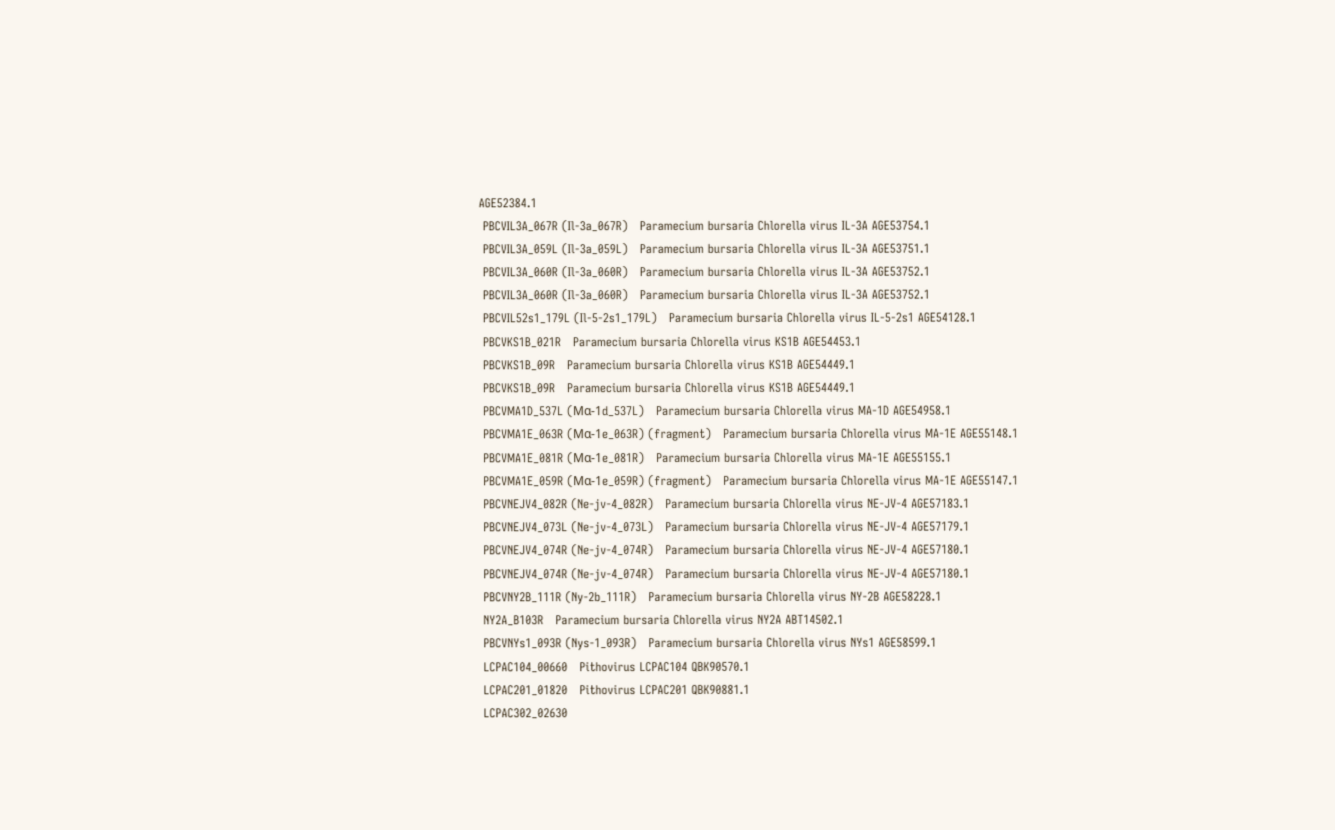AGE52384.1
 PBCVIL3A_067R (Il-3a_067R)   Paramecium bursaria Chlorella virus IL-3A AGE53754.1
 PBCVIL3A_059L (Il-3a_059L)   Paramecium bursaria Chlorella virus IL-3A AGE53751.1
 PBCVIL3A_060R (Il-3a_060R)   Paramecium bursaria Chlorella virus IL-3A AGE53752.1
 PBCVIL3A_060R (Il-3a_060R)   Paramecium bursaria Chlorella virus IL-3A AGE53752.1
 PBCVIL52s1_179L (Il-5-2s1_179L)   Paramecium bursaria Chlorella virus IL-5-2s1 AGE54128.1
 PBCVKS1B_021R   Paramecium bursaria Chlorella virus KS1B AGE54453.1
 PBCVKS1B_09R   Paramecium bursaria Chlorella virus KS1B AGE54449.1
 PBCVKS1B_09R   Paramecium bursaria Chlorella virus KS1B AGE54449.1
 PBCVMA1D_537L (Mα-1d_537L)   Paramecium bursaria Chlorella virus MA-1D AGE54958.1
 PBCVMA1E_063R (Mα-1e_063R) (fragment)   Paramecium bursaria Chlorella virus MA-1E AGE55148.1
 PBCVMA1E_081R (Mα-1e_081R)   Paramecium bursaria Chlorella virus MA-1E AGE55155.1
 PBCVMA1E_059R (Mα-1e_059R) (fragment)   Paramecium bursaria Chlorella virus MA-1E AGE55147.1
 PBCVNEJV4_082R (Ne-jv-4_082R)   Paramecium bursaria Chlorella virus NE-JV-4 AGE57183.1
 PBCVNEJV4_073L (Ne-jv-4_073L)   Paramecium bursaria Chlorella virus NE-JV-4 AGE57179.1
 PBCVNEJV4_074R (Ne-jv-4_074R)   Paramecium bursaria Chlorella virus NE-JV-4 AGE57180.1
 PBCVNEJV4_074R (Ne-jv-4_074R)   Paramecium bursaria Chlorella virus NE-JV-4 AGE57180.1
 PBCVNY2B_111R (Ny-2b_111R)   Paramecium bursaria Chlorella virus NY-2B AGE58228.1
 NY2A_B103R   Paramecium bursaria Chlorella virus NY2A ABT14502.1
 PBCVNYs1_093R (Nys-1_093R)   Paramecium bursaria Chlorella virus NYs1 AGE58599.1
 LCPAC104_00660   Pithovirus LCPAC104 QBK90570.1
 LCPAC201_01820   Pithovirus LCPAC201 QBK90881.1
 LCPAC302_02630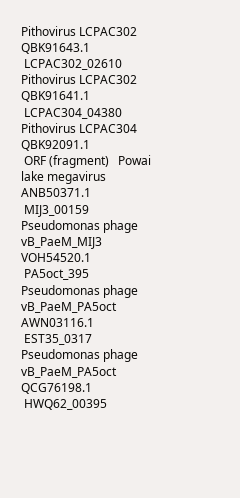Pithovirus LCPAC302 QBK91643.1
 LCPAC302_02610   Pithovirus LCPAC302 QBK91641.1
 LCPAC304_04380   Pithovirus LCPAC304 QBK92091.1
 ORF (fragment)   Powai lake megavirus ANB50371.1
 MIJ3_00159   Pseudomonas phage vB_PaeM_MIJ3 VOH54520.1
 PA5oct_395   Pseudomonas phage vB_PaeM_PA5oct AWN03116.1
 EST35_0317   Pseudomonas phage vB_PaeM_PA5oct QCG76198.1
 HWQ62_00395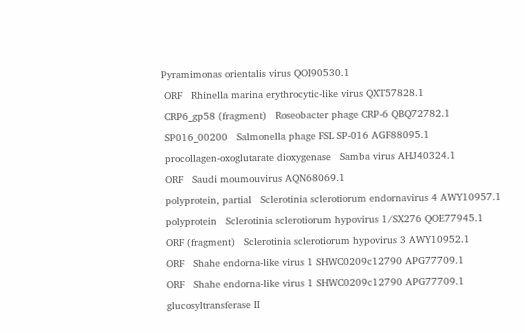Pyramimonas orientalis virus QOI90530.1
 ORF   Rhinella marina erythrocytic-like virus QXT57828.1
 CRP6_gp58 (fragment)   Roseobacter phage CRP-6 QBQ72782.1
 SP016_00200   Salmonella phage FSL SP-016 AGF88095.1
 procollagen-oxoglutarate dioxygenase   Samba virus AHJ40324.1
 ORF   Saudi moumouvirus AQN68069.1
 polyprotein, partial   Sclerotinia sclerotiorum endornavirus 4 AWY10957.1
 polyprotein   Sclerotinia sclerotiorum hypovirus 1/SX276 QOE77945.1
 ORF (fragment)   Sclerotinia sclerotiorum hypovirus 3 AWY10952.1
 ORF   Shahe endorna-like virus 1 SHWC0209c12790 APG77709.1
 ORF   Shahe endorna-like virus 1 SHWC0209c12790 APG77709.1
 glucosyltransferase II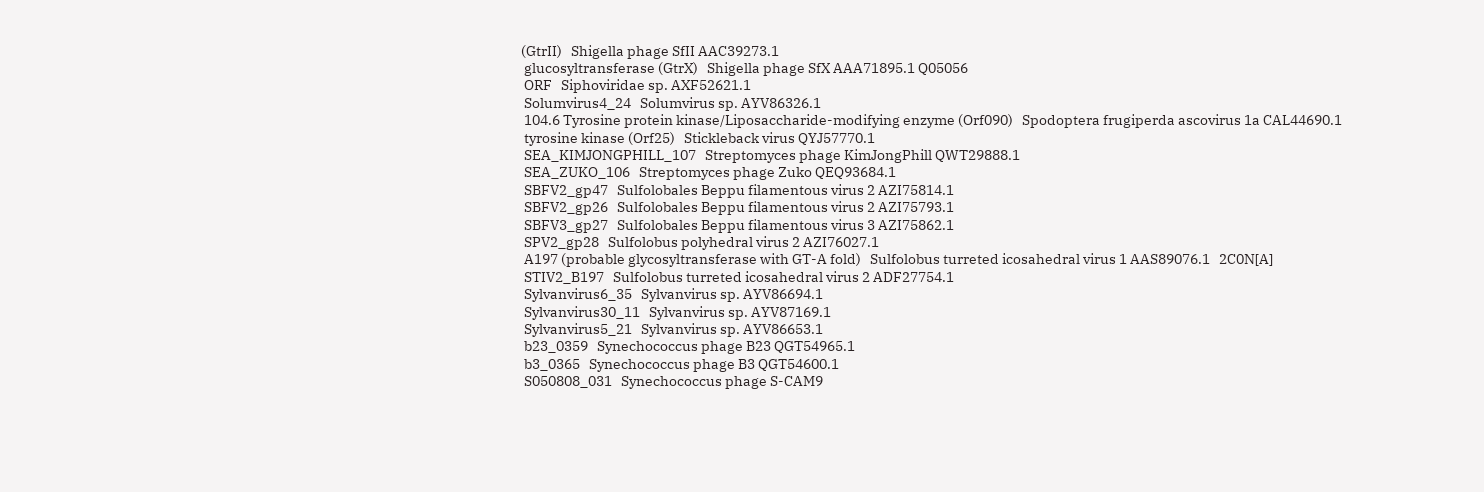(GtrII)   Shigella phage SfII AAC39273.1
 glucosyltransferase (GtrX)   Shigella phage SfX AAA71895.1 Q05056
 ORF   Siphoviridae sp. AXF52621.1
 Solumvirus4_24   Solumvirus sp. AYV86326.1
 104.6 Tyrosine protein kinase/Liposaccharide-modifying enzyme (Orf090)   Spodoptera frugiperda ascovirus 1a CAL44690.1
 tyrosine kinase (Orf25)   Stickleback virus QYJ57770.1
 SEA_KIMJONGPHILL_107   Streptomyces phage KimJongPhill QWT29888.1
 SEA_ZUKO_106   Streptomyces phage Zuko QEQ93684.1
 SBFV2_gp47   Sulfolobales Beppu filamentous virus 2 AZI75814.1
 SBFV2_gp26   Sulfolobales Beppu filamentous virus 2 AZI75793.1
 SBFV3_gp27   Sulfolobales Beppu filamentous virus 3 AZI75862.1
 SPV2_gp28   Sulfolobus polyhedral virus 2 AZI76027.1
 A197 (probable glycosyltransferase with GT-A fold)   Sulfolobus turreted icosahedral virus 1 AAS89076.1   2C0N[A]
 STIV2_B197   Sulfolobus turreted icosahedral virus 2 ADF27754.1
 Sylvanvirus6_35   Sylvanvirus sp. AYV86694.1
 Sylvanvirus30_11   Sylvanvirus sp. AYV87169.1
 Sylvanvirus5_21   Sylvanvirus sp. AYV86653.1
 b23_0359   Synechococcus phage B23 QGT54965.1
 b3_0365   Synechococcus phage B3 QGT54600.1
 S050808_031   Synechococcus phage S-CAM9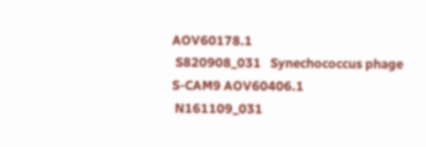AOV60178.1
 S820908_031   Synechococcus phage S-CAM9 AOV60406.1
 N161109_031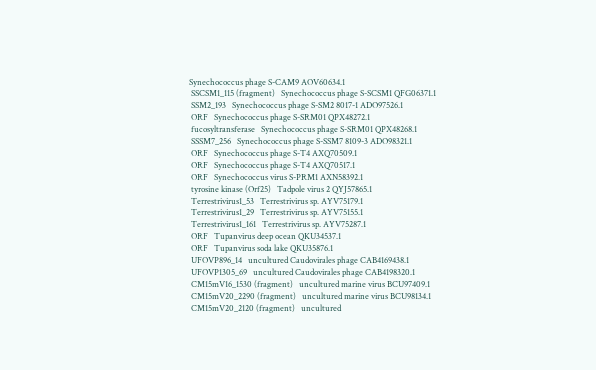Synechococcus phage S-CAM9 AOV60634.1
 SSCSM1_115 (fragment)   Synechococcus phage S-SCSM1 QFG06371.1
 SSM2_193   Synechococcus phage S-SM2 8017-1 ADO97526.1
 ORF   Synechococcus phage S-SRM01 QPX48272.1
 fucosyltransferase   Synechococcus phage S-SRM01 QPX48268.1
 SSSM7_256   Synechococcus phage S-SSM7 8109-3 ADO98321.1
 ORF   Synechococcus phage S-T4 AXQ70509.1
 ORF   Synechococcus phage S-T4 AXQ70517.1
 ORF   Synechococcus virus S-PRM1 AXN58392.1
 tyrosine kinase (Orf25)   Tadpole virus 2 QYJ57865.1
 Terrestrivirus1_53   Terrestrivirus sp. AYV75179.1
 Terrestrivirus1_29   Terrestrivirus sp. AYV75155.1
 Terrestrivirus1_161   Terrestrivirus sp. AYV75287.1
 ORF   Tupanvirus deep ocean QKU34537.1
 ORF   Tupanvirus soda lake QKU35876.1
 UFOVP896_14   uncultured Caudovirales phage CAB4169438.1
 UFOVP1305_69   uncultured Caudovirales phage CAB4198320.1
 CM15mV16_1530 (fragment)   uncultured marine virus BCU97409.1
 CM15mV20_2290 (fragment)   uncultured marine virus BCU98134.1
 CM15mV20_2120 (fragment)   uncultured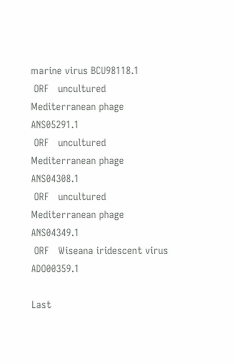marine virus BCU98118.1
 ORF   uncultured Mediterranean phage ANS05291.1
 ORF   uncultured Mediterranean phage ANS04308.1
 ORF   uncultured Mediterranean phage ANS04349.1
 ORF   Wiseana iridescent virus ADO00359.1

Last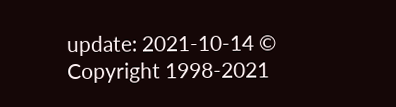update: 2021-10-14 © Copyright 1998-2021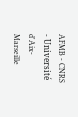AFMB - CNRS - Université d'Aix-Marseille